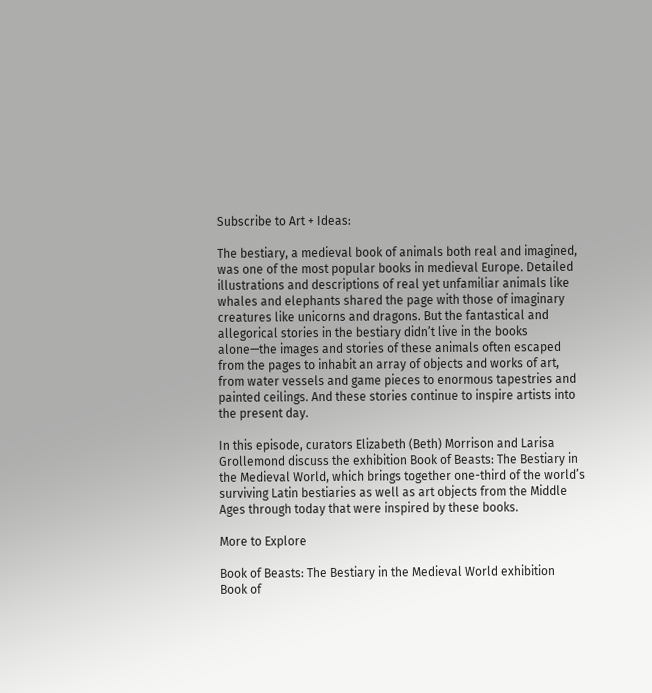Subscribe to Art + Ideas:

The bestiary, a medieval book of animals both real and imagined, was one of the most popular books in medieval Europe. Detailed illustrations and descriptions of real yet unfamiliar animals like whales and elephants shared the page with those of imaginary creatures like unicorns and dragons. But the fantastical and allegorical stories in the bestiary didn’t live in the books alone—the images and stories of these animals often escaped from the pages to inhabit an array of objects and works of art, from water vessels and game pieces to enormous tapestries and painted ceilings. And these stories continue to inspire artists into the present day.

In this episode, curators Elizabeth (Beth) Morrison and Larisa Grollemond discuss the exhibition Book of Beasts: The Bestiary in the Medieval World, which brings together one-third of the world’s surviving Latin bestiaries as well as art objects from the Middle Ages through today that were inspired by these books.

More to Explore

Book of Beasts: The Bestiary in the Medieval World exhibition
Book of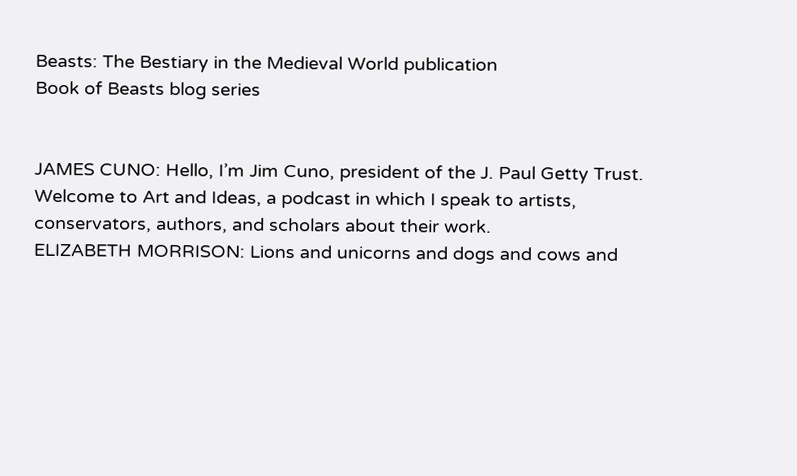Beasts: The Bestiary in the Medieval World publication
Book of Beasts blog series


JAMES CUNO: Hello, I’m Jim Cuno, president of the J. Paul Getty Trust. Welcome to Art and Ideas, a podcast in which I speak to artists, conservators, authors, and scholars about their work.
ELIZABETH MORRISON: Lions and unicorns and dogs and cows and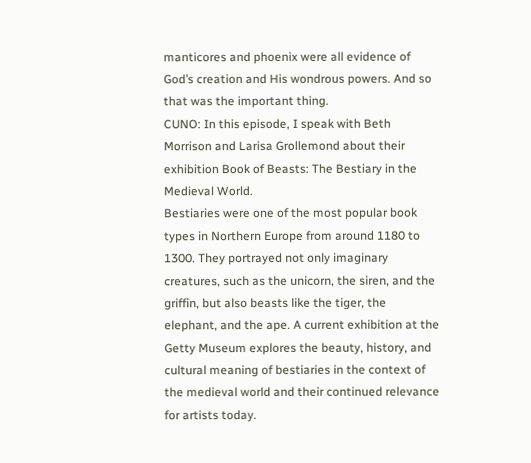manticores and phoenix were all evidence of God’s creation and His wondrous powers. And so that was the important thing.
CUNO: In this episode, I speak with Beth Morrison and Larisa Grollemond about their exhibition Book of Beasts: The Bestiary in the Medieval World.
Bestiaries were one of the most popular book types in Northern Europe from around 1180 to 1300. They portrayed not only imaginary creatures, such as the unicorn, the siren, and the griffin, but also beasts like the tiger, the elephant, and the ape. A current exhibition at the Getty Museum explores the beauty, history, and cultural meaning of bestiaries in the context of the medieval world and their continued relevance for artists today.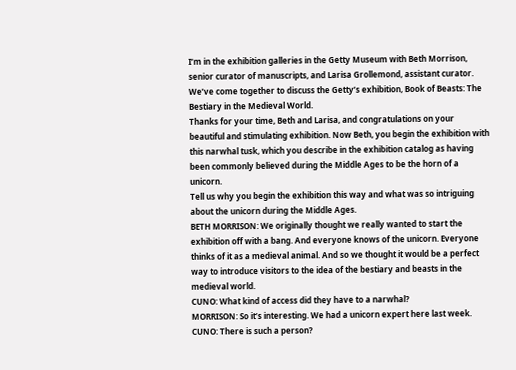I’m in the exhibition galleries in the Getty Museum with Beth Morrison, senior curator of manuscripts, and Larisa Grollemond, assistant curator. We’ve come together to discuss the Getty’s exhibition, Book of Beasts: The Bestiary in the Medieval World.
Thanks for your time, Beth and Larisa, and congratulations on your beautiful and stimulating exhibition. Now Beth, you begin the exhibition with this narwhal tusk, which you describe in the exhibition catalog as having been commonly believed during the Middle Ages to be the horn of a unicorn.
Tell us why you begin the exhibition this way and what was so intriguing about the unicorn during the Middle Ages.
BETH MORRISON: We originally thought we really wanted to start the exhibition off with a bang. And everyone knows of the unicorn. Everyone thinks of it as a medieval animal. And so we thought it would be a perfect way to introduce visitors to the idea of the bestiary and beasts in the medieval world.
CUNO: What kind of access did they have to a narwhal?
MORRISON: So it’s interesting. We had a unicorn expert here last week.
CUNO: There is such a person?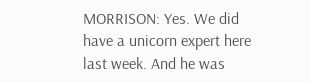MORRISON: Yes. We did have a unicorn expert here last week. And he was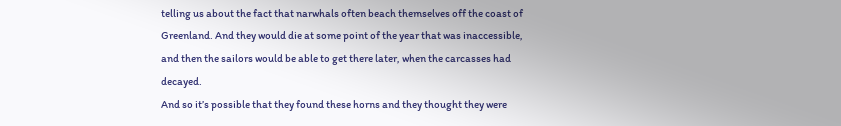telling us about the fact that narwhals often beach themselves off the coast of Greenland. And they would die at some point of the year that was inaccessible, and then the sailors would be able to get there later, when the carcasses had decayed.
And so it’s possible that they found these horns and they thought they were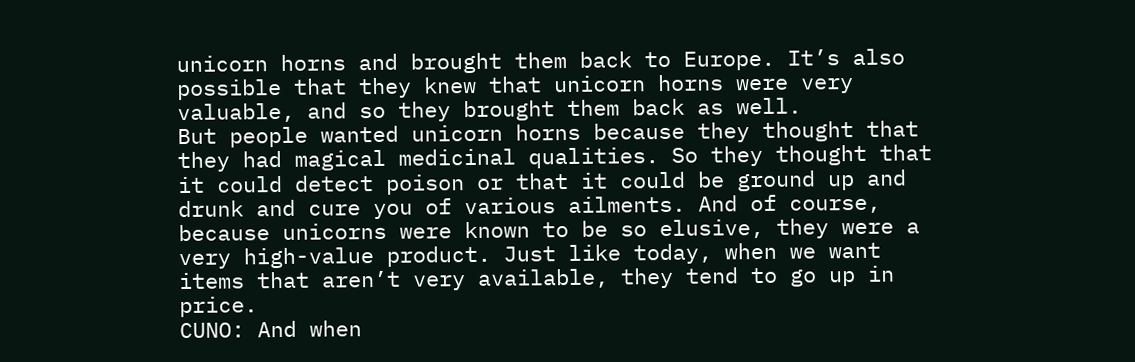unicorn horns and brought them back to Europe. It’s also possible that they knew that unicorn horns were very valuable, and so they brought them back as well.
But people wanted unicorn horns because they thought that they had magical medicinal qualities. So they thought that it could detect poison or that it could be ground up and drunk and cure you of various ailments. And of course, because unicorns were known to be so elusive, they were a very high-value product. Just like today, when we want items that aren’t very available, they tend to go up in price.
CUNO: And when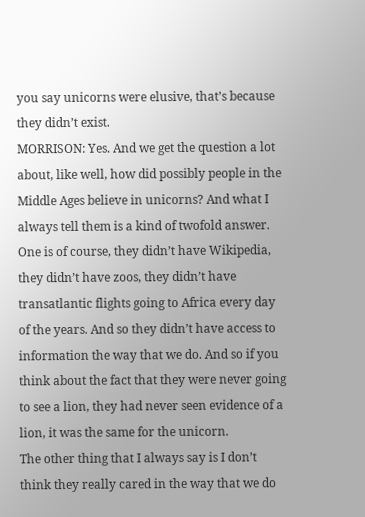you say unicorns were elusive, that’s because they didn’t exist.
MORRISON: Yes. And we get the question a lot about, like well, how did possibly people in the Middle Ages believe in unicorns? And what I always tell them is a kind of twofold answer. One is of course, they didn’t have Wikipedia, they didn’t have zoos, they didn’t have transatlantic flights going to Africa every day of the years. And so they didn’t have access to information the way that we do. And so if you think about the fact that they were never going to see a lion, they had never seen evidence of a lion, it was the same for the unicorn.
The other thing that I always say is I don’t think they really cared in the way that we do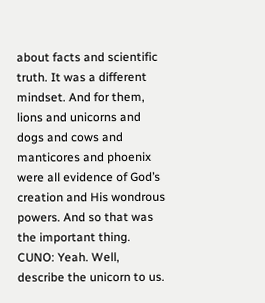about facts and scientific truth. It was a different mindset. And for them, lions and unicorns and dogs and cows and manticores and phoenix were all evidence of God’s creation and His wondrous powers. And so that was the important thing.
CUNO: Yeah. Well, describe the unicorn to us.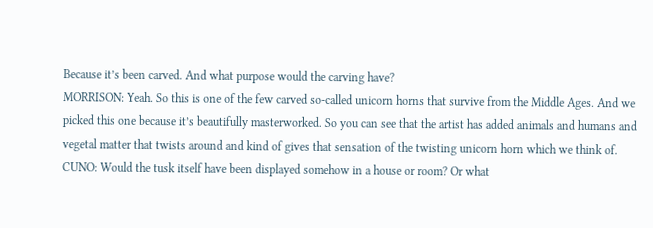Because it’s been carved. And what purpose would the carving have?
MORRISON: Yeah. So this is one of the few carved so-called unicorn horns that survive from the Middle Ages. And we picked this one because it’s beautifully masterworked. So you can see that the artist has added animals and humans and vegetal matter that twists around and kind of gives that sensation of the twisting unicorn horn which we think of.
CUNO: Would the tusk itself have been displayed somehow in a house or room? Or what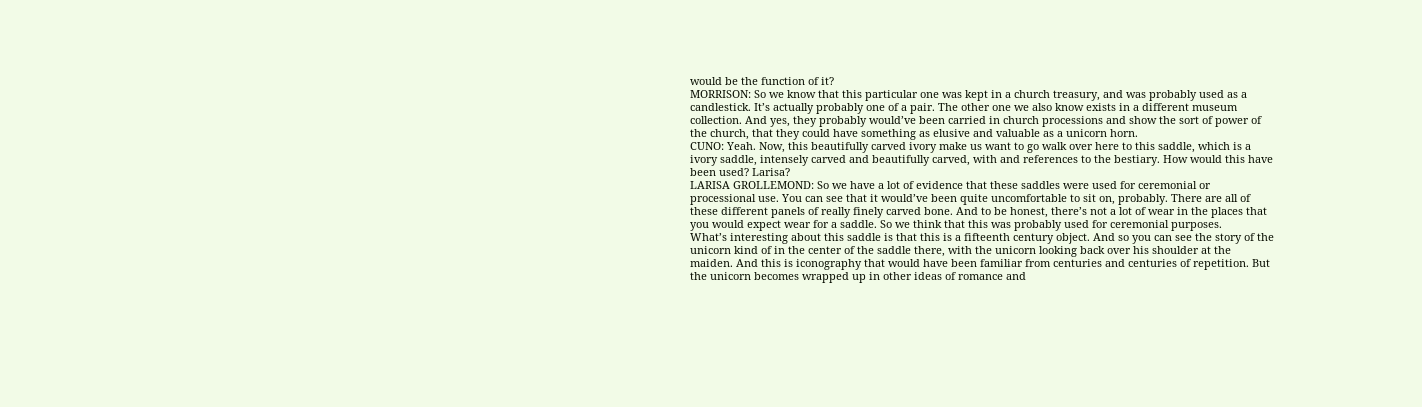would be the function of it?
MORRISON: So we know that this particular one was kept in a church treasury, and was probably used as a candlestick. It’s actually probably one of a pair. The other one we also know exists in a different museum collection. And yes, they probably would’ve been carried in church processions and show the sort of power of the church, that they could have something as elusive and valuable as a unicorn horn.
CUNO: Yeah. Now, this beautifully carved ivory make us want to go walk over here to this saddle, which is a ivory saddle, intensely carved and beautifully carved, with and references to the bestiary. How would this have been used? Larisa?
LARISA GROLLEMOND: So we have a lot of evidence that these saddles were used for ceremonial or processional use. You can see that it would’ve been quite uncomfortable to sit on, probably. There are all of these different panels of really finely carved bone. And to be honest, there’s not a lot of wear in the places that you would expect wear for a saddle. So we think that this was probably used for ceremonial purposes.
What’s interesting about this saddle is that this is a fifteenth century object. And so you can see the story of the unicorn kind of in the center of the saddle there, with the unicorn looking back over his shoulder at the maiden. And this is iconography that would have been familiar from centuries and centuries of repetition. But the unicorn becomes wrapped up in other ideas of romance and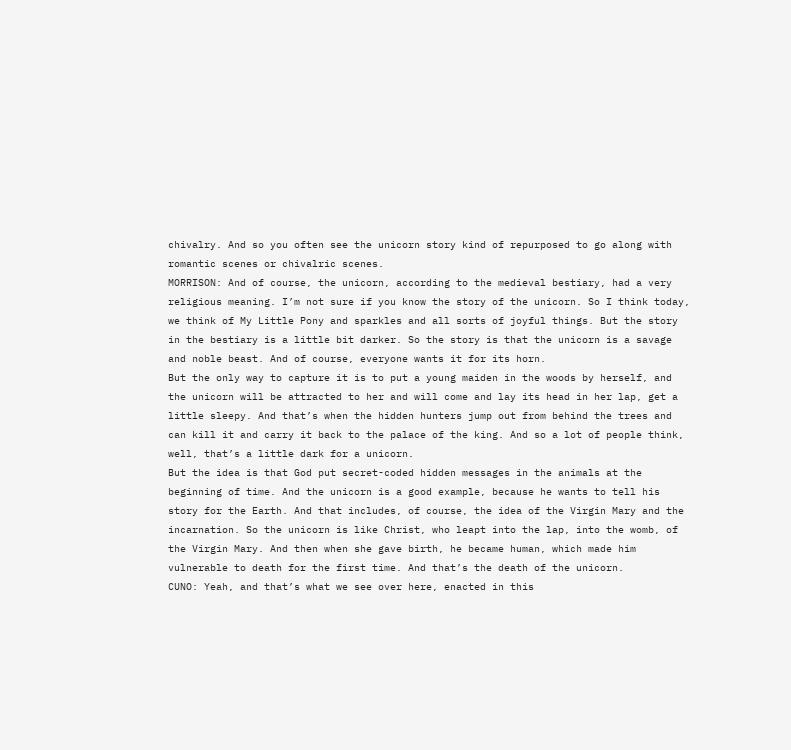chivalry. And so you often see the unicorn story kind of repurposed to go along with romantic scenes or chivalric scenes.
MORRISON: And of course, the unicorn, according to the medieval bestiary, had a very religious meaning. I’m not sure if you know the story of the unicorn. So I think today, we think of My Little Pony and sparkles and all sorts of joyful things. But the story in the bestiary is a little bit darker. So the story is that the unicorn is a savage and noble beast. And of course, everyone wants it for its horn.
But the only way to capture it is to put a young maiden in the woods by herself, and the unicorn will be attracted to her and will come and lay its head in her lap, get a little sleepy. And that’s when the hidden hunters jump out from behind the trees and can kill it and carry it back to the palace of the king. And so a lot of people think, well, that’s a little dark for a unicorn.
But the idea is that God put secret-coded hidden messages in the animals at the beginning of time. And the unicorn is a good example, because he wants to tell his story for the Earth. And that includes, of course, the idea of the Virgin Mary and the incarnation. So the unicorn is like Christ, who leapt into the lap, into the womb, of the Virgin Mary. And then when she gave birth, he became human, which made him vulnerable to death for the first time. And that’s the death of the unicorn.
CUNO: Yeah, and that’s what we see over here, enacted in this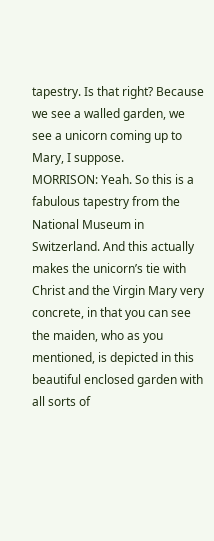tapestry. Is that right? Because we see a walled garden, we see a unicorn coming up to Mary, I suppose.
MORRISON: Yeah. So this is a fabulous tapestry from the National Museum in Switzerland. And this actually makes the unicorn’s tie with Christ and the Virgin Mary very concrete, in that you can see the maiden, who as you mentioned, is depicted in this beautiful enclosed garden with all sorts of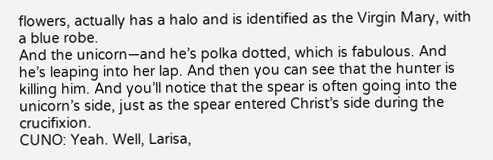flowers, actually has a halo and is identified as the Virgin Mary, with a blue robe.
And the unicorn—and he’s polka dotted, which is fabulous. And he’s leaping into her lap. And then you can see that the hunter is killing him. And you’ll notice that the spear is often going into the unicorn’s side, just as the spear entered Christ’s side during the crucifixion.
CUNO: Yeah. Well, Larisa,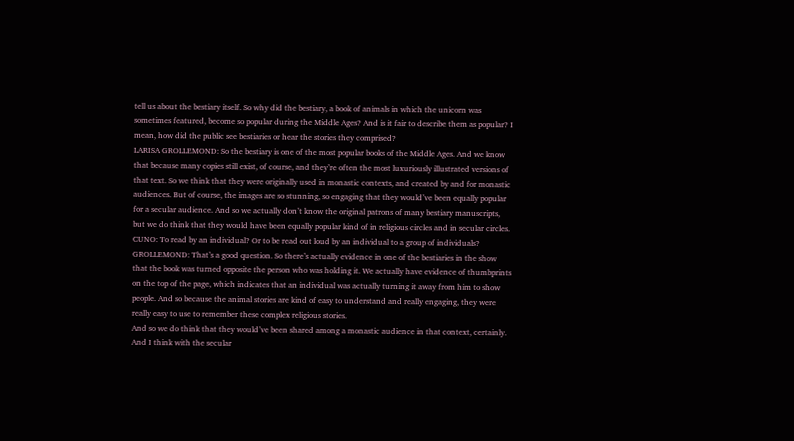tell us about the bestiary itself. So why did the bestiary, a book of animals in which the unicorn was sometimes featured, become so popular during the Middle Ages? And is it fair to describe them as popular? I mean, how did the public see bestiaries or hear the stories they comprised?
LARISA GROLLEMOND: So the bestiary is one of the most popular books of the Middle Ages. And we know that because many copies still exist, of course, and they’re often the most luxuriously illustrated versions of that text. So we think that they were originally used in monastic contexts, and created by and for monastic audiences. But of course, the images are so stunning, so engaging that they would’ve been equally popular for a secular audience. And so we actually don’t know the original patrons of many bestiary manuscripts, but we do think that they would have been equally popular kind of in religious circles and in secular circles.
CUNO: To read by an individual? Or to be read out loud by an individual to a group of individuals?
GROLLEMOND: That’s a good question. So there’s actually evidence in one of the bestiaries in the show that the book was turned opposite the person who was holding it. We actually have evidence of thumbprints on the top of the page, which indicates that an individual was actually turning it away from him to show people. And so because the animal stories are kind of easy to understand and really engaging, they were really easy to use to remember these complex religious stories.
And so we do think that they would’ve been shared among a monastic audience in that context, certainly. And I think with the secular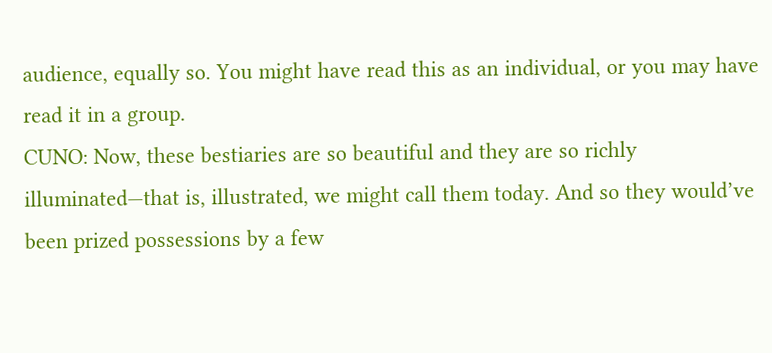audience, equally so. You might have read this as an individual, or you may have read it in a group.
CUNO: Now, these bestiaries are so beautiful and they are so richly illuminated—that is, illustrated, we might call them today. And so they would’ve been prized possessions by a few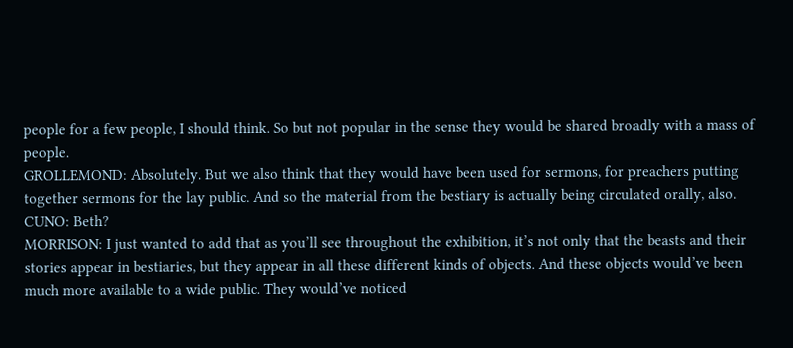people for a few people, I should think. So but not popular in the sense they would be shared broadly with a mass of people.
GROLLEMOND: Absolutely. But we also think that they would have been used for sermons, for preachers putting together sermons for the lay public. And so the material from the bestiary is actually being circulated orally, also.
CUNO: Beth?
MORRISON: I just wanted to add that as you’ll see throughout the exhibition, it’s not only that the beasts and their stories appear in bestiaries, but they appear in all these different kinds of objects. And these objects would’ve been much more available to a wide public. They would’ve noticed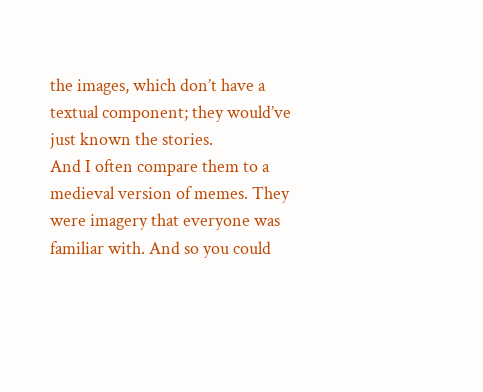the images, which don’t have a textual component; they would’ve just known the stories.
And I often compare them to a medieval version of memes. They were imagery that everyone was familiar with. And so you could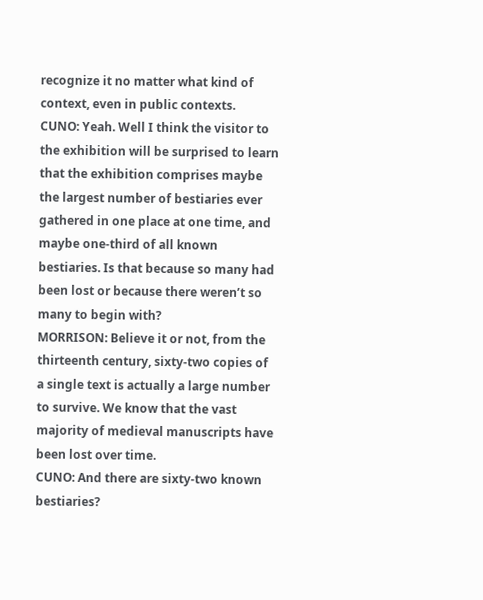recognize it no matter what kind of context, even in public contexts.
CUNO: Yeah. Well I think the visitor to the exhibition will be surprised to learn that the exhibition comprises maybe the largest number of bestiaries ever gathered in one place at one time, and maybe one-third of all known bestiaries. Is that because so many had been lost or because there weren’t so many to begin with?
MORRISON: Believe it or not, from the thirteenth century, sixty-two copies of a single text is actually a large number to survive. We know that the vast majority of medieval manuscripts have been lost over time.
CUNO: And there are sixty-two known bestiaries?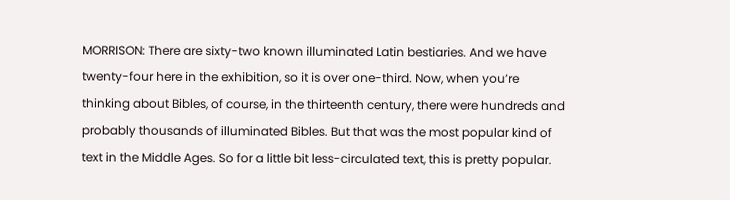MORRISON: There are sixty-two known illuminated Latin bestiaries. And we have twenty-four here in the exhibition, so it is over one-third. Now, when you’re thinking about Bibles, of course, in the thirteenth century, there were hundreds and probably thousands of illuminated Bibles. But that was the most popular kind of text in the Middle Ages. So for a little bit less-circulated text, this is pretty popular.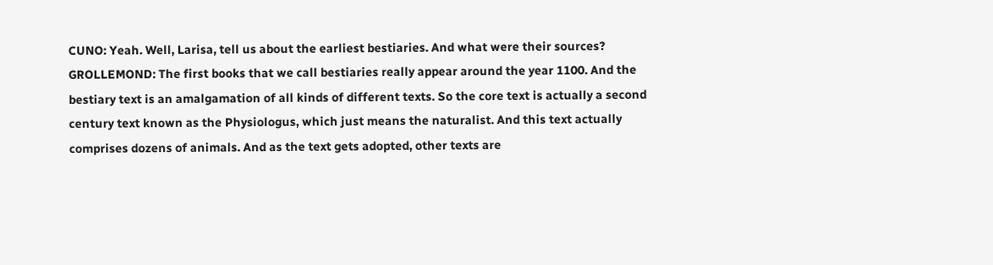CUNO: Yeah. Well, Larisa, tell us about the earliest bestiaries. And what were their sources?
GROLLEMOND: The first books that we call bestiaries really appear around the year 1100. And the bestiary text is an amalgamation of all kinds of different texts. So the core text is actually a second century text known as the Physiologus, which just means the naturalist. And this text actually comprises dozens of animals. And as the text gets adopted, other texts are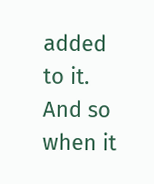added to it. And so when it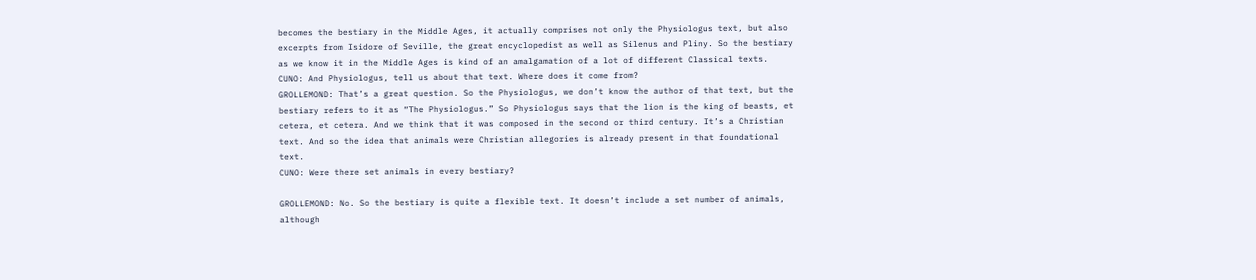becomes the bestiary in the Middle Ages, it actually comprises not only the Physiologus text, but also excerpts from Isidore of Seville, the great encyclopedist as well as Silenus and Pliny. So the bestiary as we know it in the Middle Ages is kind of an amalgamation of a lot of different Classical texts.
CUNO: And Physiologus, tell us about that text. Where does it come from?
GROLLEMOND: That’s a great question. So the Physiologus, we don’t know the author of that text, but the bestiary refers to it as “The Physiologus.” So Physiologus says that the lion is the king of beasts, et cetera, et cetera. And we think that it was composed in the second or third century. It’s a Christian text. And so the idea that animals were Christian allegories is already present in that foundational text.
CUNO: Were there set animals in every bestiary?

GROLLEMOND: No. So the bestiary is quite a flexible text. It doesn’t include a set number of animals, although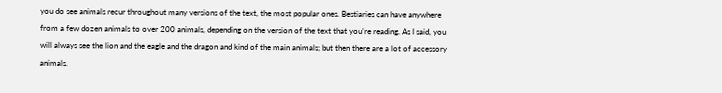you do see animals recur throughout many versions of the text, the most popular ones. Bestiaries can have anywhere from a few dozen animals to over 200 animals, depending on the version of the text that you’re reading. As I said, you will always see the lion and the eagle and the dragon and kind of the main animals; but then there are a lot of accessory animals.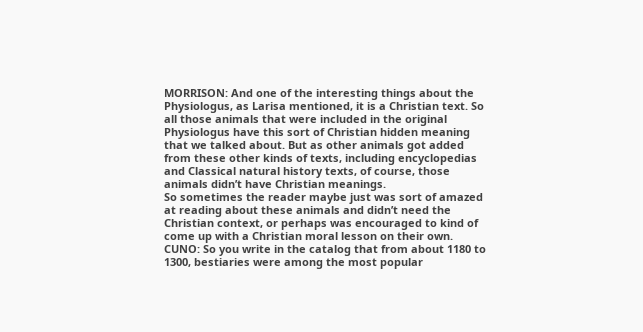MORRISON: And one of the interesting things about the Physiologus, as Larisa mentioned, it is a Christian text. So all those animals that were included in the original Physiologus have this sort of Christian hidden meaning that we talked about. But as other animals got added from these other kinds of texts, including encyclopedias and Classical natural history texts, of course, those animals didn’t have Christian meanings.
So sometimes the reader maybe just was sort of amazed at reading about these animals and didn’t need the Christian context, or perhaps was encouraged to kind of come up with a Christian moral lesson on their own.
CUNO: So you write in the catalog that from about 1180 to 1300, bestiaries were among the most popular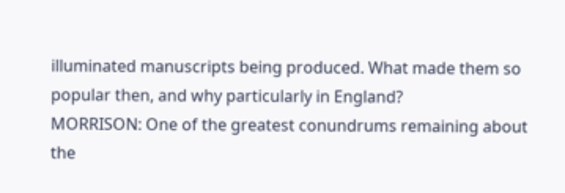illuminated manuscripts being produced. What made them so popular then, and why particularly in England?
MORRISON: One of the greatest conundrums remaining about the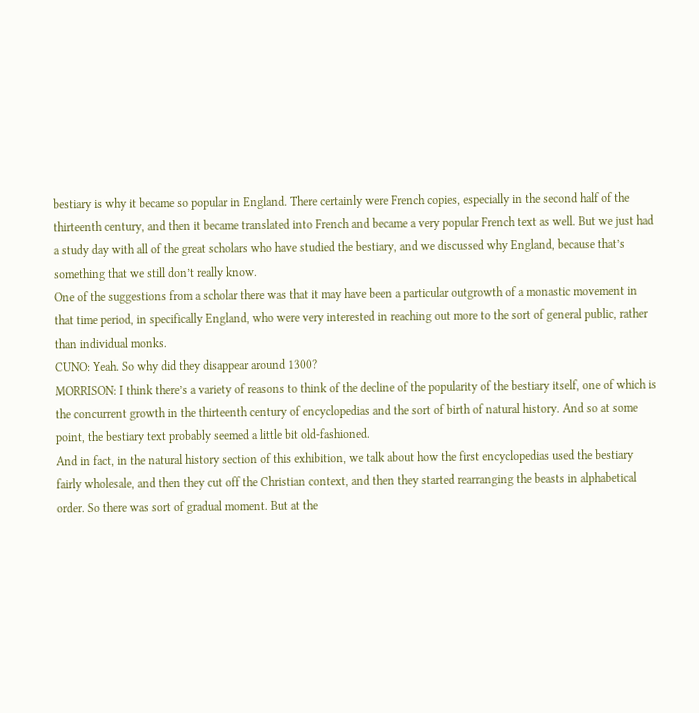bestiary is why it became so popular in England. There certainly were French copies, especially in the second half of the thirteenth century, and then it became translated into French and became a very popular French text as well. But we just had a study day with all of the great scholars who have studied the bestiary, and we discussed why England, because that’s something that we still don’t really know.
One of the suggestions from a scholar there was that it may have been a particular outgrowth of a monastic movement in that time period, in specifically England, who were very interested in reaching out more to the sort of general public, rather than individual monks.
CUNO: Yeah. So why did they disappear around 1300?
MORRISON: I think there’s a variety of reasons to think of the decline of the popularity of the bestiary itself, one of which is the concurrent growth in the thirteenth century of encyclopedias and the sort of birth of natural history. And so at some point, the bestiary text probably seemed a little bit old-fashioned.
And in fact, in the natural history section of this exhibition, we talk about how the first encyclopedias used the bestiary fairly wholesale, and then they cut off the Christian context, and then they started rearranging the beasts in alphabetical order. So there was sort of gradual moment. But at the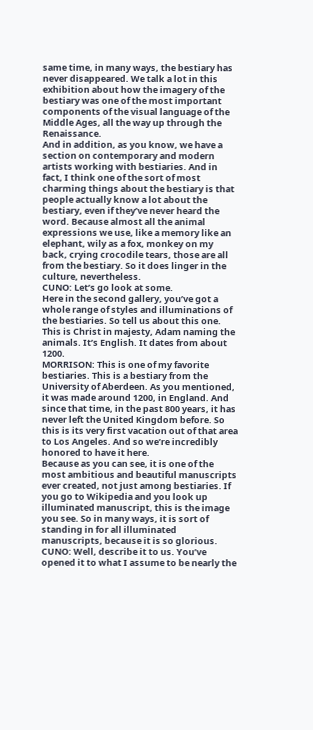same time, in many ways, the bestiary has never disappeared. We talk a lot in this exhibition about how the imagery of the bestiary was one of the most important components of the visual language of the Middle Ages, all the way up through the Renaissance.
And in addition, as you know, we have a section on contemporary and modern artists working with bestiaries. And in fact, I think one of the sort of most charming things about the bestiary is that people actually know a lot about the bestiary, even if they’ve never heard the word. Because almost all the animal expressions we use, like a memory like an elephant, wily as a fox, monkey on my back, crying crocodile tears, those are all from the bestiary. So it does linger in the culture, nevertheless.
CUNO: Let’s go look at some.
Here in the second gallery, you’ve got a whole range of styles and illuminations of the bestiaries. So tell us about this one. This is Christ in majesty, Adam naming the animals. It’s English. It dates from about 1200.
MORRISON: This is one of my favorite bestiaries. This is a bestiary from the University of Aberdeen. As you mentioned, it was made around 1200, in England. And since that time, in the past 800 years, it has never left the United Kingdom before. So this is its very first vacation out of that area to Los Angeles. And so we’re incredibly honored to have it here.
Because as you can see, it is one of the most ambitious and beautiful manuscripts ever created, not just among bestiaries. If you go to Wikipedia and you look up illuminated manuscript, this is the image you see. So in many ways, it is sort of standing in for all illuminated manuscripts, because it is so glorious.
CUNO: Well, describe it to us. You’ve opened it to what I assume to be nearly the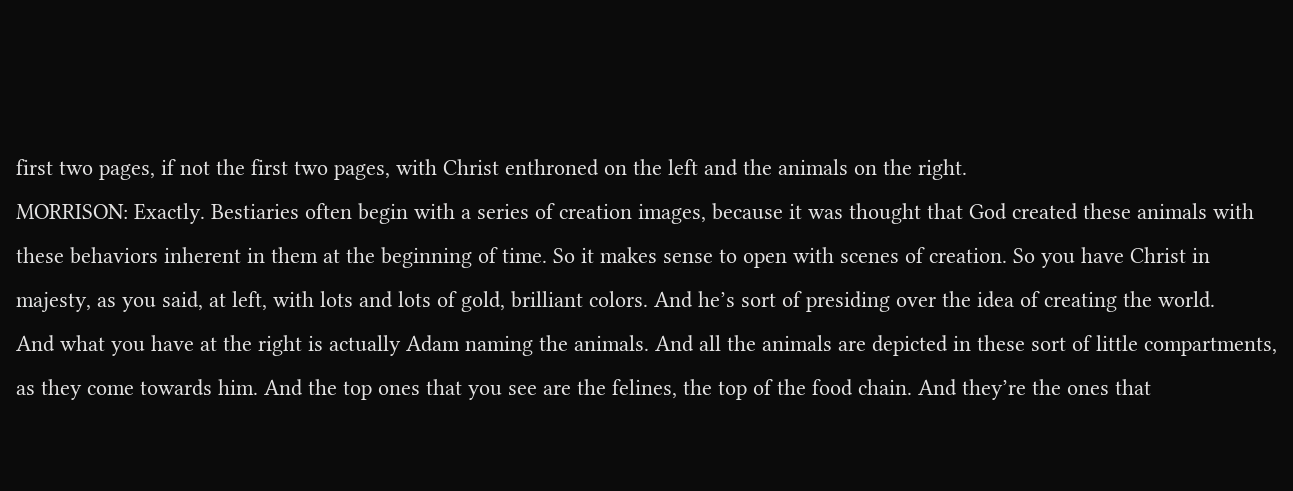first two pages, if not the first two pages, with Christ enthroned on the left and the animals on the right.
MORRISON: Exactly. Bestiaries often begin with a series of creation images, because it was thought that God created these animals with these behaviors inherent in them at the beginning of time. So it makes sense to open with scenes of creation. So you have Christ in majesty, as you said, at left, with lots and lots of gold, brilliant colors. And he’s sort of presiding over the idea of creating the world.
And what you have at the right is actually Adam naming the animals. And all the animals are depicted in these sort of little compartments, as they come towards him. And the top ones that you see are the felines, the top of the food chain. And they’re the ones that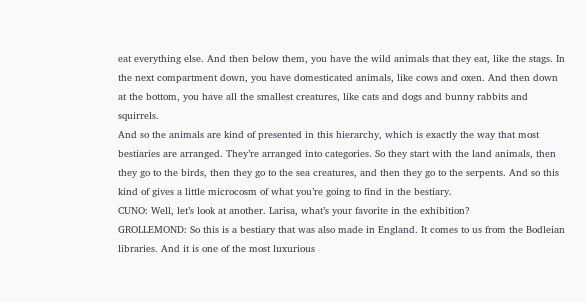eat everything else. And then below them, you have the wild animals that they eat, like the stags. In the next compartment down, you have domesticated animals, like cows and oxen. And then down at the bottom, you have all the smallest creatures, like cats and dogs and bunny rabbits and squirrels.
And so the animals are kind of presented in this hierarchy, which is exactly the way that most bestiaries are arranged. They’re arranged into categories. So they start with the land animals, then they go to the birds, then they go to the sea creatures, and then they go to the serpents. And so this kind of gives a little microcosm of what you’re going to find in the bestiary.
CUNO: Well, let’s look at another. Larisa, what’s your favorite in the exhibition?
GROLLEMOND: So this is a bestiary that was also made in England. It comes to us from the Bodleian libraries. And it is one of the most luxurious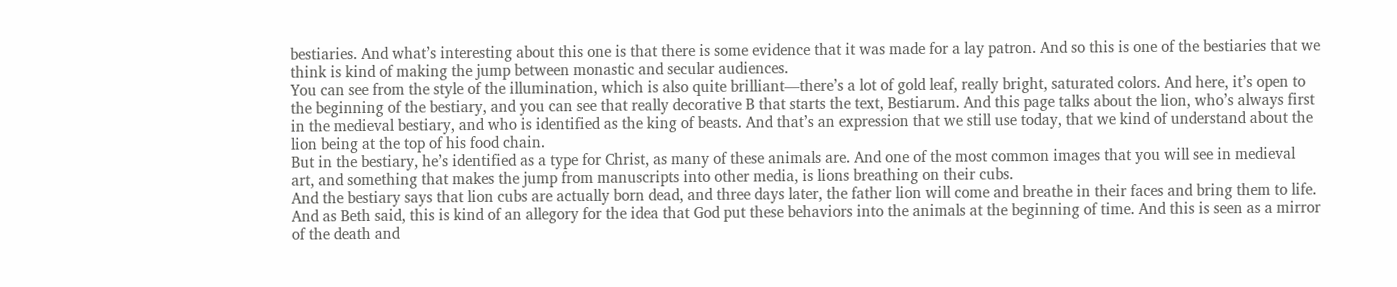bestiaries. And what’s interesting about this one is that there is some evidence that it was made for a lay patron. And so this is one of the bestiaries that we think is kind of making the jump between monastic and secular audiences.
You can see from the style of the illumination, which is also quite brilliant—there’s a lot of gold leaf, really bright, saturated colors. And here, it’s open to the beginning of the bestiary, and you can see that really decorative B that starts the text, Bestiarum. And this page talks about the lion, who’s always first in the medieval bestiary, and who is identified as the king of beasts. And that’s an expression that we still use today, that we kind of understand about the lion being at the top of his food chain.
But in the bestiary, he’s identified as a type for Christ, as many of these animals are. And one of the most common images that you will see in medieval art, and something that makes the jump from manuscripts into other media, is lions breathing on their cubs.
And the bestiary says that lion cubs are actually born dead, and three days later, the father lion will come and breathe in their faces and bring them to life. And as Beth said, this is kind of an allegory for the idea that God put these behaviors into the animals at the beginning of time. And this is seen as a mirror of the death and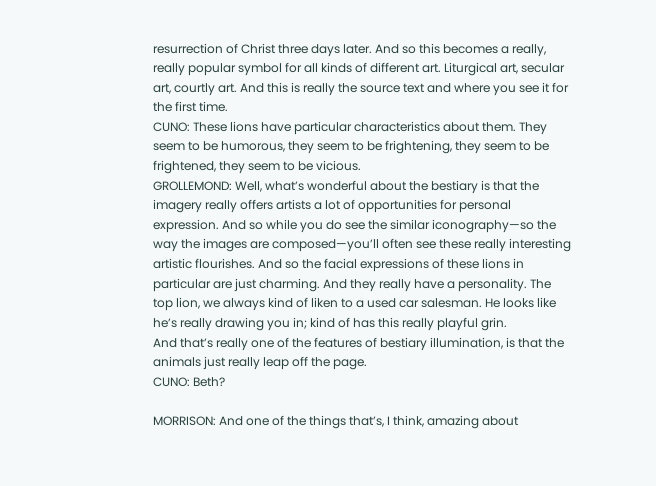resurrection of Christ three days later. And so this becomes a really, really popular symbol for all kinds of different art. Liturgical art, secular art, courtly art. And this is really the source text and where you see it for the first time.
CUNO: These lions have particular characteristics about them. They seem to be humorous, they seem to be frightening, they seem to be frightened, they seem to be vicious.
GROLLEMOND: Well, what’s wonderful about the bestiary is that the imagery really offers artists a lot of opportunities for personal expression. And so while you do see the similar iconography—so the way the images are composed—you’ll often see these really interesting artistic flourishes. And so the facial expressions of these lions in particular are just charming. And they really have a personality. The top lion, we always kind of liken to a used car salesman. He looks like he’s really drawing you in; kind of has this really playful grin.
And that’s really one of the features of bestiary illumination, is that the animals just really leap off the page.
CUNO: Beth?

MORRISON: And one of the things that’s, I think, amazing about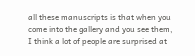all these manuscripts is that when you come into the gallery and you see them, I think a lot of people are surprised at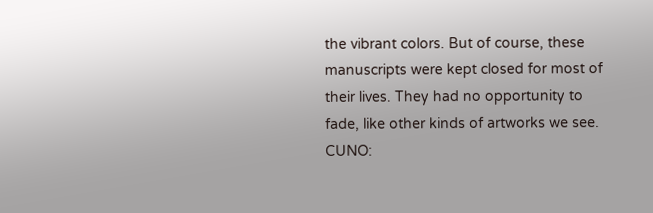the vibrant colors. But of course, these manuscripts were kept closed for most of their lives. They had no opportunity to fade, like other kinds of artworks we see.
CUNO: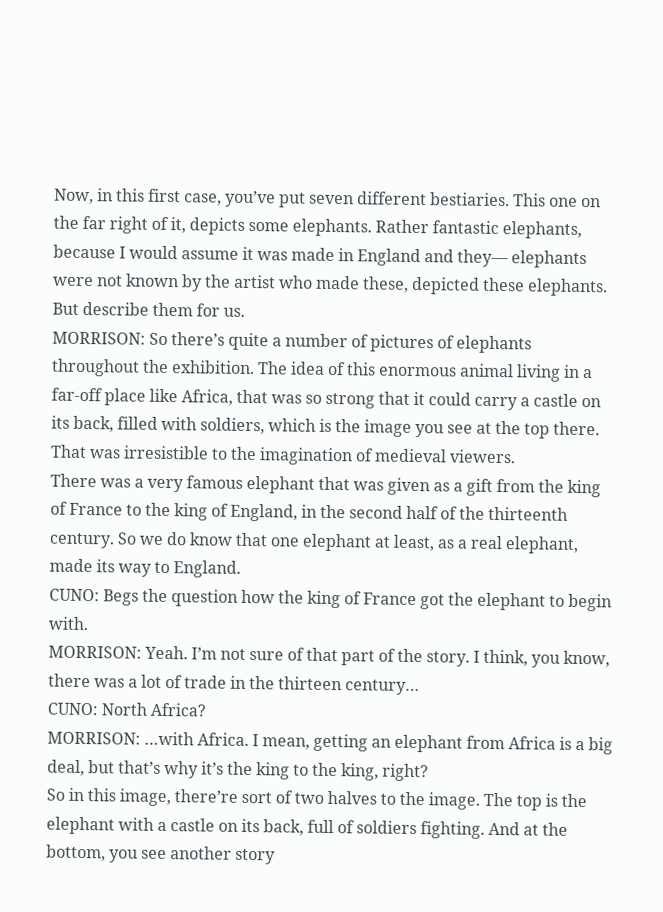Now, in this first case, you’ve put seven different bestiaries. This one on the far right of it, depicts some elephants. Rather fantastic elephants, because I would assume it was made in England and they— elephants were not known by the artist who made these, depicted these elephants. But describe them for us.
MORRISON: So there’s quite a number of pictures of elephants throughout the exhibition. The idea of this enormous animal living in a far-off place like Africa, that was so strong that it could carry a castle on its back, filled with soldiers, which is the image you see at the top there. That was irresistible to the imagination of medieval viewers.
There was a very famous elephant that was given as a gift from the king of France to the king of England, in the second half of the thirteenth century. So we do know that one elephant at least, as a real elephant, made its way to England.
CUNO: Begs the question how the king of France got the elephant to begin with.
MORRISON: Yeah. I’m not sure of that part of the story. I think, you know, there was a lot of trade in the thirteen century…
CUNO: North Africa?
MORRISON: …with Africa. I mean, getting an elephant from Africa is a big deal, but that’s why it’s the king to the king, right?
So in this image, there’re sort of two halves to the image. The top is the elephant with a castle on its back, full of soldiers fighting. And at the bottom, you see another story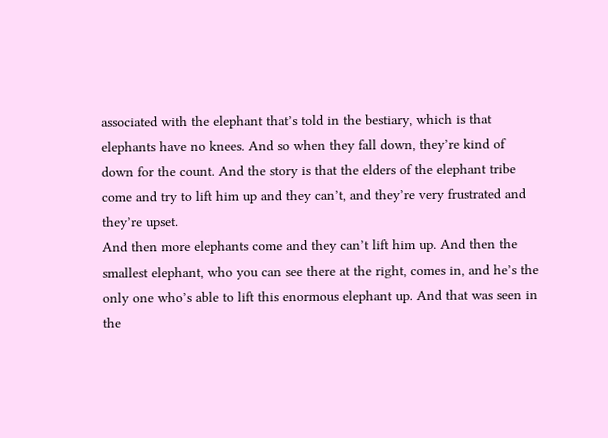associated with the elephant that’s told in the bestiary, which is that elephants have no knees. And so when they fall down, they’re kind of down for the count. And the story is that the elders of the elephant tribe come and try to lift him up and they can’t, and they’re very frustrated and they’re upset.
And then more elephants come and they can’t lift him up. And then the smallest elephant, who you can see there at the right, comes in, and he’s the only one who’s able to lift this enormous elephant up. And that was seen in the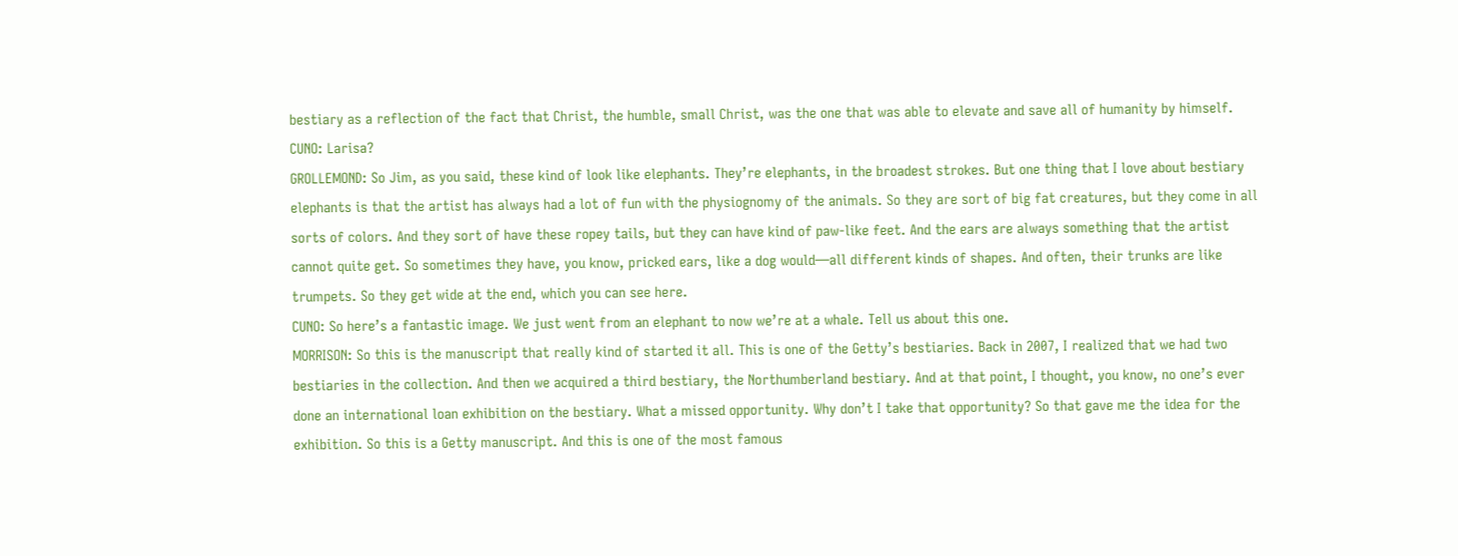bestiary as a reflection of the fact that Christ, the humble, small Christ, was the one that was able to elevate and save all of humanity by himself.
CUNO: Larisa?
GROLLEMOND: So Jim, as you said, these kind of look like elephants. They’re elephants, in the broadest strokes. But one thing that I love about bestiary elephants is that the artist has always had a lot of fun with the physiognomy of the animals. So they are sort of big fat creatures, but they come in all sorts of colors. And they sort of have these ropey tails, but they can have kind of paw-like feet. And the ears are always something that the artist cannot quite get. So sometimes they have, you know, pricked ears, like a dog would—all different kinds of shapes. And often, their trunks are like trumpets. So they get wide at the end, which you can see here.
CUNO: So here’s a fantastic image. We just went from an elephant to now we’re at a whale. Tell us about this one.
MORRISON: So this is the manuscript that really kind of started it all. This is one of the Getty’s bestiaries. Back in 2007, I realized that we had two bestiaries in the collection. And then we acquired a third bestiary, the Northumberland bestiary. And at that point, I thought, you know, no one’s ever done an international loan exhibition on the bestiary. What a missed opportunity. Why don’t I take that opportunity? So that gave me the idea for the exhibition. So this is a Getty manuscript. And this is one of the most famous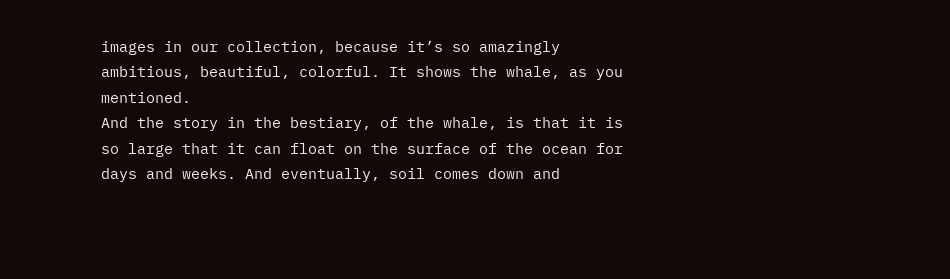images in our collection, because it’s so amazingly ambitious, beautiful, colorful. It shows the whale, as you mentioned.
And the story in the bestiary, of the whale, is that it is so large that it can float on the surface of the ocean for days and weeks. And eventually, soil comes down and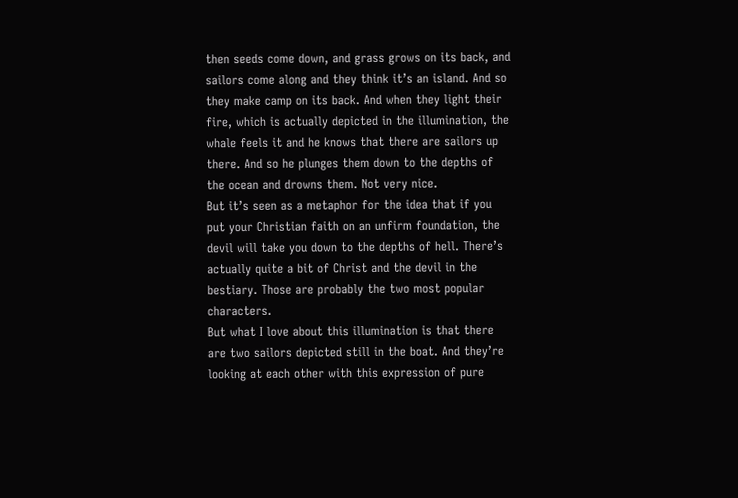then seeds come down, and grass grows on its back, and sailors come along and they think it’s an island. And so they make camp on its back. And when they light their fire, which is actually depicted in the illumination, the whale feels it and he knows that there are sailors up there. And so he plunges them down to the depths of the ocean and drowns them. Not very nice.
But it’s seen as a metaphor for the idea that if you put your Christian faith on an unfirm foundation, the devil will take you down to the depths of hell. There’s actually quite a bit of Christ and the devil in the bestiary. Those are probably the two most popular characters.
But what I love about this illumination is that there are two sailors depicted still in the boat. And they’re looking at each other with this expression of pure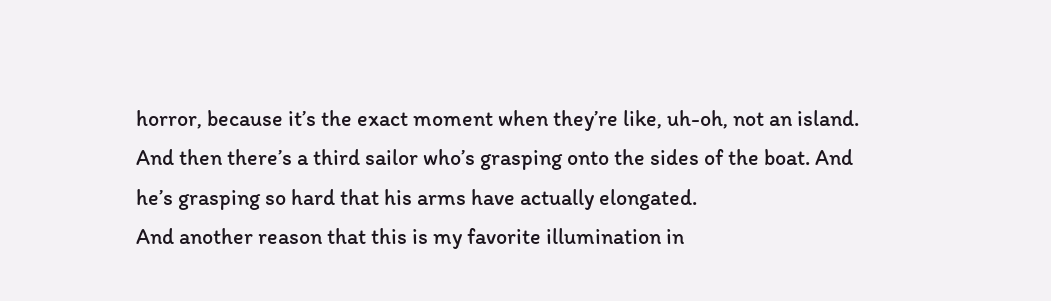horror, because it’s the exact moment when they’re like, uh-oh, not an island. And then there’s a third sailor who’s grasping onto the sides of the boat. And he’s grasping so hard that his arms have actually elongated.
And another reason that this is my favorite illumination in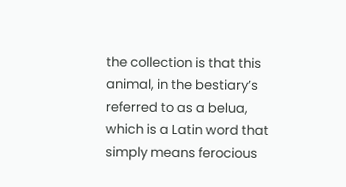the collection is that this animal, in the bestiary’s referred to as a belua, which is a Latin word that simply means ferocious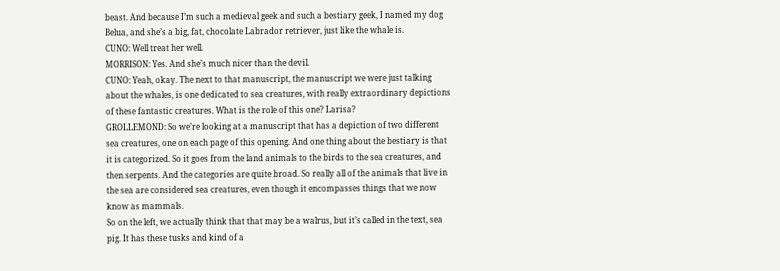beast. And because I’m such a medieval geek and such a bestiary geek, I named my dog Belua, and she’s a big, fat, chocolate Labrador retriever, just like the whale is.
CUNO: Well treat her well.
MORRISON: Yes. And she’s much nicer than the devil.
CUNO: Yeah, okay. The next to that manuscript, the manuscript we were just talking about the whales, is one dedicated to sea creatures, with really extraordinary depictions of these fantastic creatures. What is the role of this one? Larisa?
GROLLEMOND: So we’re looking at a manuscript that has a depiction of two different sea creatures, one on each page of this opening. And one thing about the bestiary is that it is categorized. So it goes from the land animals to the birds to the sea creatures, and then serpents. And the categories are quite broad. So really all of the animals that live in the sea are considered sea creatures, even though it encompasses things that we now know as mammals.
So on the left, we actually think that that may be a walrus, but it’s called in the text, sea pig. It has these tusks and kind of a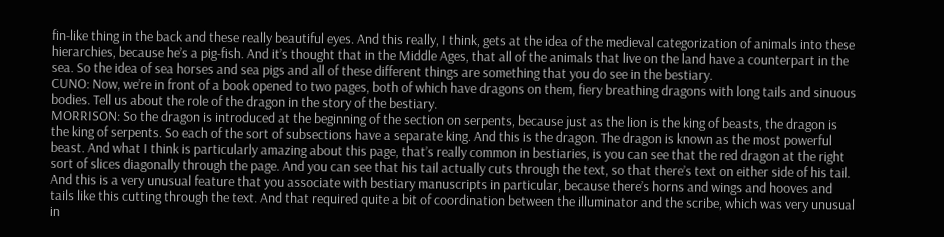fin-like thing in the back and these really beautiful eyes. And this really, I think, gets at the idea of the medieval categorization of animals into these hierarchies, because he’s a pig-fish. And it’s thought that in the Middle Ages, that all of the animals that live on the land have a counterpart in the sea. So the idea of sea horses and sea pigs and all of these different things are something that you do see in the bestiary.
CUNO: Now, we’re in front of a book opened to two pages, both of which have dragons on them, fiery breathing dragons with long tails and sinuous bodies. Tell us about the role of the dragon in the story of the bestiary.
MORRISON: So the dragon is introduced at the beginning of the section on serpents, because just as the lion is the king of beasts, the dragon is the king of serpents. So each of the sort of subsections have a separate king. And this is the dragon. The dragon is known as the most powerful beast. And what I think is particularly amazing about this page, that’s really common in bestiaries, is you can see that the red dragon at the right sort of slices diagonally through the page. And you can see that his tail actually cuts through the text, so that there’s text on either side of his tail.
And this is a very unusual feature that you associate with bestiary manuscripts in particular, because there’s horns and wings and hooves and tails like this cutting through the text. And that required quite a bit of coordination between the illuminator and the scribe, which was very unusual in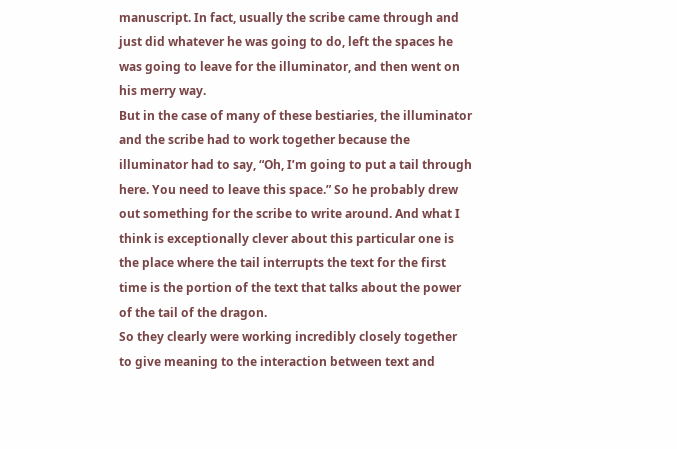manuscript. In fact, usually the scribe came through and just did whatever he was going to do, left the spaces he was going to leave for the illuminator, and then went on his merry way.
But in the case of many of these bestiaries, the illuminator and the scribe had to work together because the illuminator had to say, “Oh, I’m going to put a tail through here. You need to leave this space.” So he probably drew out something for the scribe to write around. And what I think is exceptionally clever about this particular one is the place where the tail interrupts the text for the first time is the portion of the text that talks about the power of the tail of the dragon.
So they clearly were working incredibly closely together to give meaning to the interaction between text and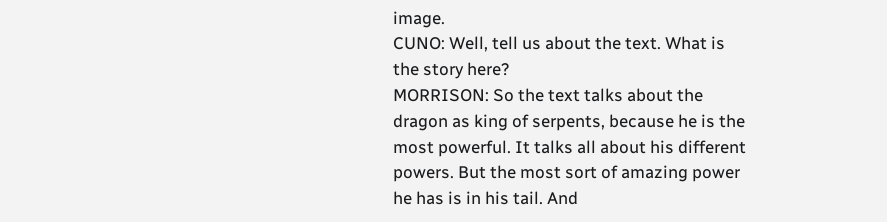image.
CUNO: Well, tell us about the text. What is the story here?
MORRISON: So the text talks about the dragon as king of serpents, because he is the most powerful. It talks all about his different powers. But the most sort of amazing power he has is in his tail. And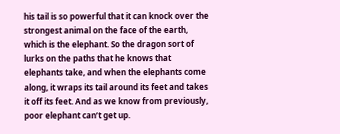his tail is so powerful that it can knock over the strongest animal on the face of the earth, which is the elephant. So the dragon sort of lurks on the paths that he knows that elephants take, and when the elephants come along, it wraps its tail around its feet and takes it off its feet. And as we know from previously, poor elephant can’t get up.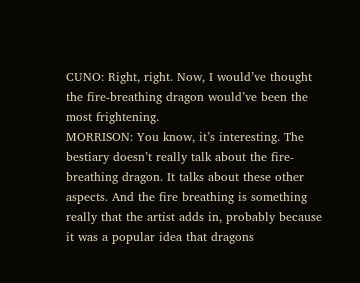CUNO: Right, right. Now, I would’ve thought the fire-breathing dragon would’ve been the most frightening.
MORRISON: You know, it’s interesting. The bestiary doesn’t really talk about the fire-breathing dragon. It talks about these other aspects. And the fire breathing is something really that the artist adds in, probably because it was a popular idea that dragons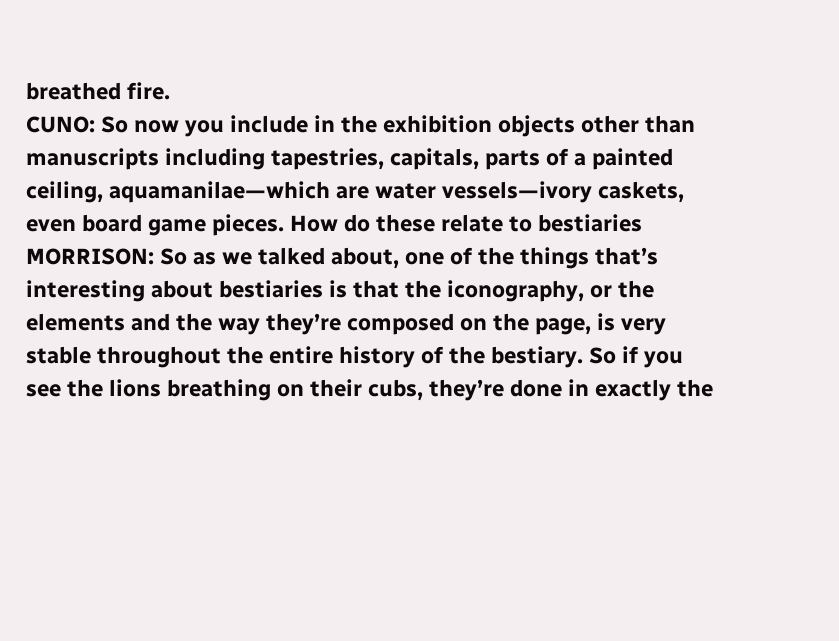breathed fire.
CUNO: So now you include in the exhibition objects other than manuscripts including tapestries, capitals, parts of a painted ceiling, aquamanilae—which are water vessels—ivory caskets, even board game pieces. How do these relate to bestiaries
MORRISON: So as we talked about, one of the things that’s interesting about bestiaries is that the iconography, or the elements and the way they’re composed on the page, is very stable throughout the entire history of the bestiary. So if you see the lions breathing on their cubs, they’re done in exactly the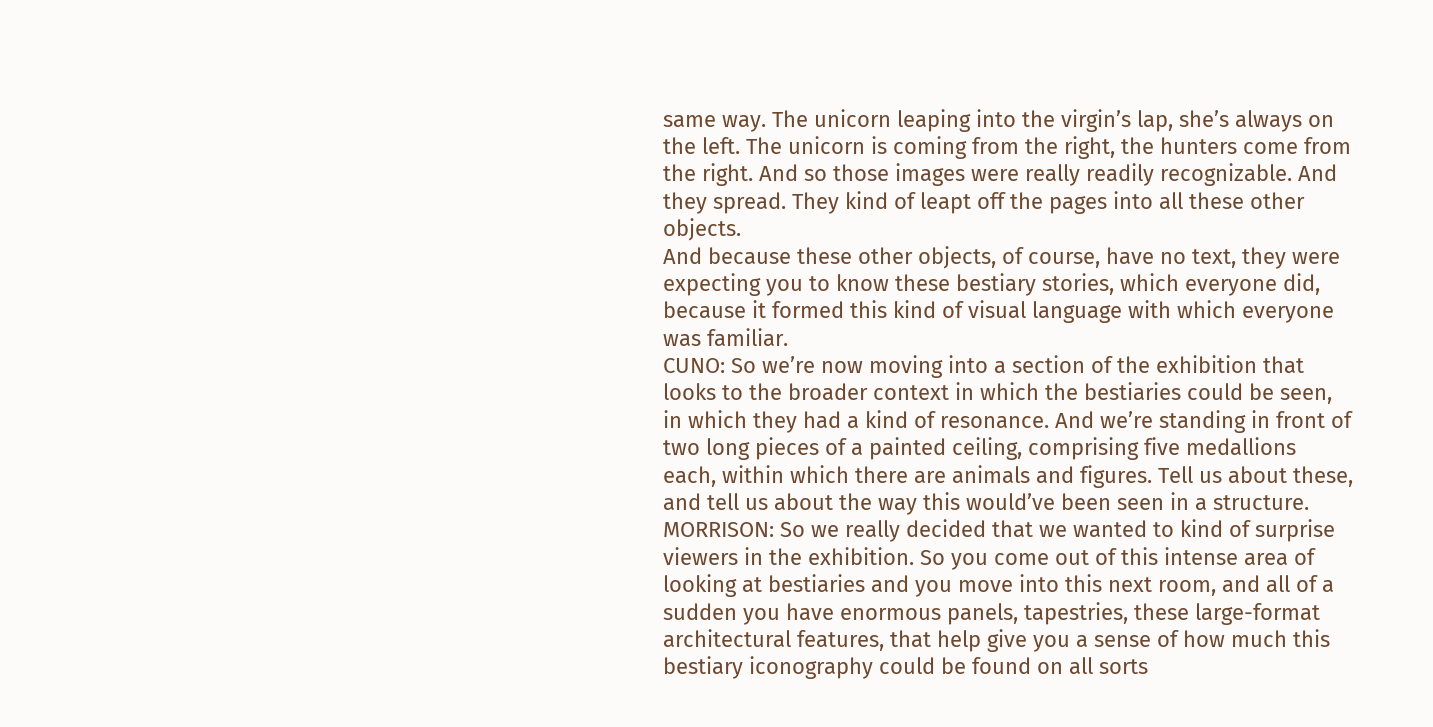same way. The unicorn leaping into the virgin’s lap, she’s always on the left. The unicorn is coming from the right, the hunters come from the right. And so those images were really readily recognizable. And they spread. They kind of leapt off the pages into all these other objects.
And because these other objects, of course, have no text, they were expecting you to know these bestiary stories, which everyone did, because it formed this kind of visual language with which everyone was familiar.
CUNO: So we’re now moving into a section of the exhibition that looks to the broader context in which the bestiaries could be seen, in which they had a kind of resonance. And we’re standing in front of two long pieces of a painted ceiling, comprising five medallions each, within which there are animals and figures. Tell us about these, and tell us about the way this would’ve been seen in a structure.
MORRISON: So we really decided that we wanted to kind of surprise viewers in the exhibition. So you come out of this intense area of looking at bestiaries and you move into this next room, and all of a sudden you have enormous panels, tapestries, these large-format architectural features, that help give you a sense of how much this bestiary iconography could be found on all sorts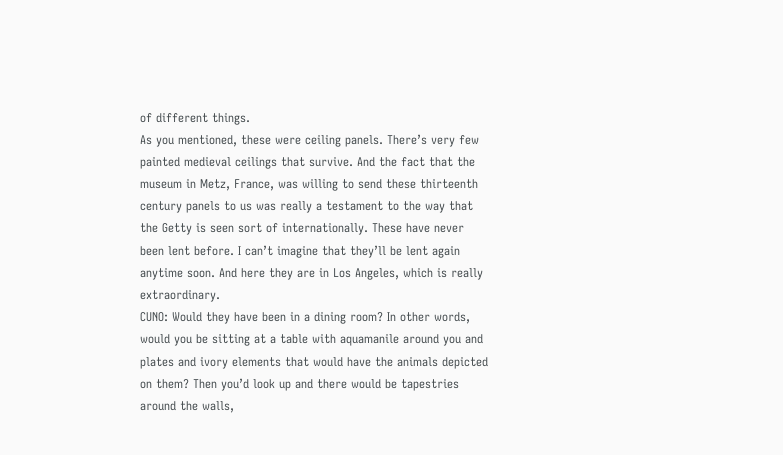of different things.
As you mentioned, these were ceiling panels. There’s very few painted medieval ceilings that survive. And the fact that the museum in Metz, France, was willing to send these thirteenth century panels to us was really a testament to the way that the Getty is seen sort of internationally. These have never been lent before. I can’t imagine that they’ll be lent again anytime soon. And here they are in Los Angeles, which is really extraordinary.
CUNO: Would they have been in a dining room? In other words, would you be sitting at a table with aquamanile around you and plates and ivory elements that would have the animals depicted on them? Then you’d look up and there would be tapestries around the walls,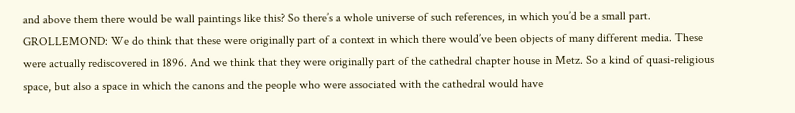and above them there would be wall paintings like this? So there’s a whole universe of such references, in which you’d be a small part.
GROLLEMOND: We do think that these were originally part of a context in which there would’ve been objects of many different media. These were actually rediscovered in 1896. And we think that they were originally part of the cathedral chapter house in Metz. So a kind of quasi-religious space, but also a space in which the canons and the people who were associated with the cathedral would have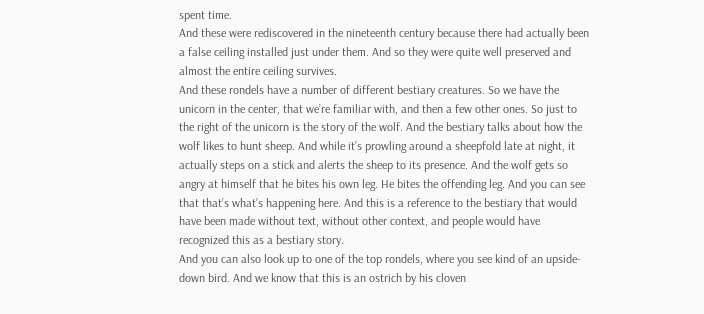spent time.
And these were rediscovered in the nineteenth century because there had actually been a false ceiling installed just under them. And so they were quite well preserved and almost the entire ceiling survives.
And these rondels have a number of different bestiary creatures. So we have the unicorn in the center, that we’re familiar with, and then a few other ones. So just to the right of the unicorn is the story of the wolf. And the bestiary talks about how the wolf likes to hunt sheep. And while it’s prowling around a sheepfold late at night, it actually steps on a stick and alerts the sheep to its presence. And the wolf gets so angry at himself that he bites his own leg. He bites the offending leg. And you can see that that’s what’s happening here. And this is a reference to the bestiary that would have been made without text, without other context, and people would have recognized this as a bestiary story.
And you can also look up to one of the top rondels, where you see kind of an upside-down bird. And we know that this is an ostrich by his cloven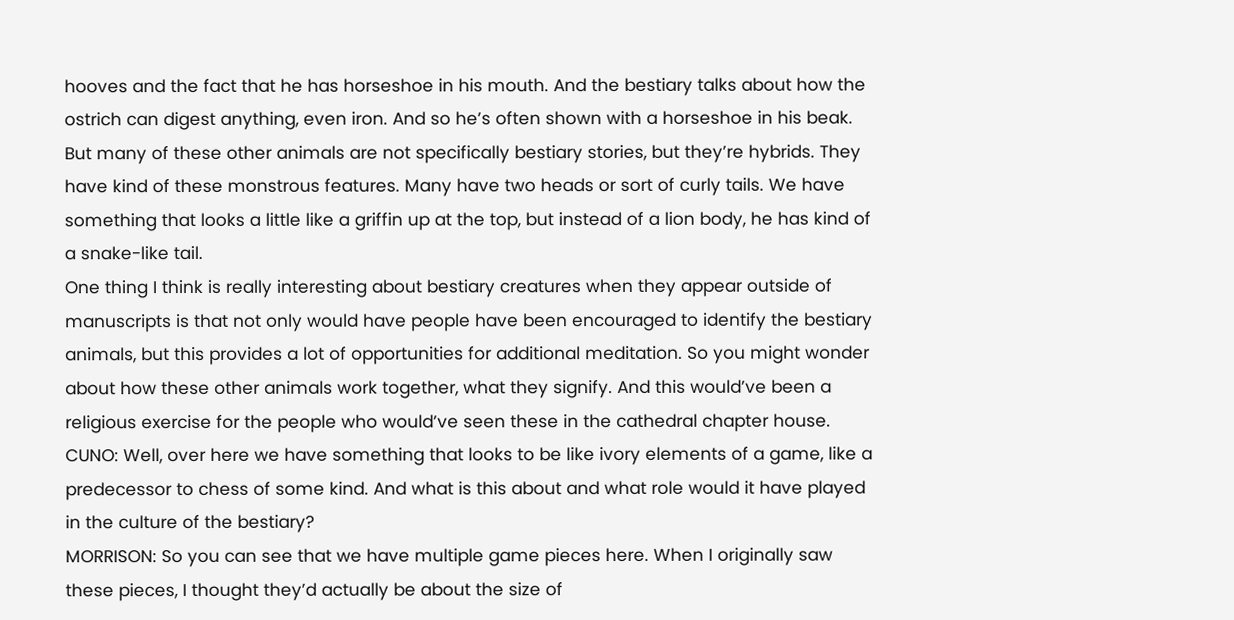hooves and the fact that he has horseshoe in his mouth. And the bestiary talks about how the ostrich can digest anything, even iron. And so he’s often shown with a horseshoe in his beak.
But many of these other animals are not specifically bestiary stories, but they’re hybrids. They have kind of these monstrous features. Many have two heads or sort of curly tails. We have something that looks a little like a griffin up at the top, but instead of a lion body, he has kind of a snake-like tail.
One thing I think is really interesting about bestiary creatures when they appear outside of manuscripts is that not only would have people have been encouraged to identify the bestiary animals, but this provides a lot of opportunities for additional meditation. So you might wonder about how these other animals work together, what they signify. And this would’ve been a religious exercise for the people who would’ve seen these in the cathedral chapter house.
CUNO: Well, over here we have something that looks to be like ivory elements of a game, like a predecessor to chess of some kind. And what is this about and what role would it have played in the culture of the bestiary?
MORRISON: So you can see that we have multiple game pieces here. When I originally saw these pieces, I thought they’d actually be about the size of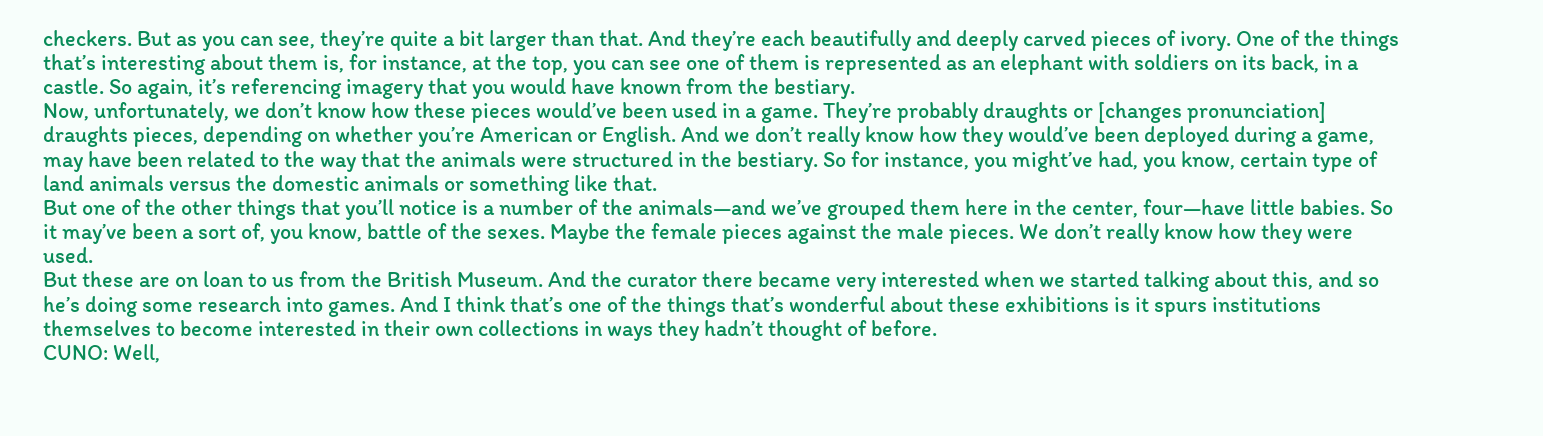checkers. But as you can see, they’re quite a bit larger than that. And they’re each beautifully and deeply carved pieces of ivory. One of the things that’s interesting about them is, for instance, at the top, you can see one of them is represented as an elephant with soldiers on its back, in a castle. So again, it’s referencing imagery that you would have known from the bestiary.
Now, unfortunately, we don’t know how these pieces would’ve been used in a game. They’re probably draughts or [changes pronunciation] draughts pieces, depending on whether you’re American or English. And we don’t really know how they would’ve been deployed during a game, may have been related to the way that the animals were structured in the bestiary. So for instance, you might’ve had, you know, certain type of land animals versus the domestic animals or something like that.
But one of the other things that you’ll notice is a number of the animals—and we’ve grouped them here in the center, four—have little babies. So it may’ve been a sort of, you know, battle of the sexes. Maybe the female pieces against the male pieces. We don’t really know how they were used.
But these are on loan to us from the British Museum. And the curator there became very interested when we started talking about this, and so he’s doing some research into games. And I think that’s one of the things that’s wonderful about these exhibitions is it spurs institutions themselves to become interested in their own collections in ways they hadn’t thought of before.
CUNO: Well,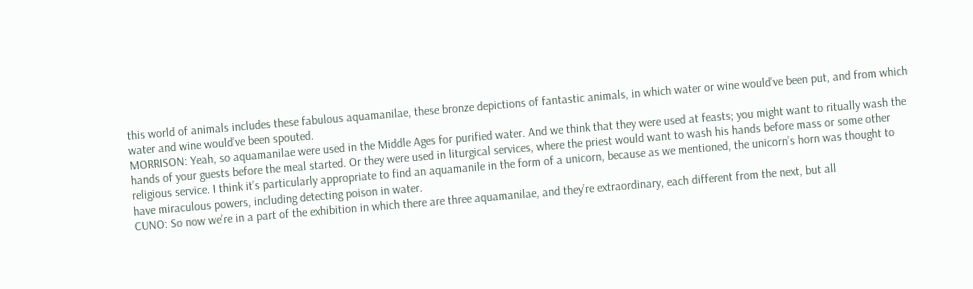this world of animals includes these fabulous aquamanilae, these bronze depictions of fantastic animals, in which water or wine would’ve been put, and from which water and wine would’ve been spouted.
MORRISON: Yeah, so aquamanilae were used in the Middle Ages for purified water. And we think that they were used at feasts; you might want to ritually wash the hands of your guests before the meal started. Or they were used in liturgical services, where the priest would want to wash his hands before mass or some other religious service. I think it’s particularly appropriate to find an aquamanile in the form of a unicorn, because as we mentioned, the unicorn’s horn was thought to have miraculous powers, including detecting poison in water.
CUNO: So now we’re in a part of the exhibition in which there are three aquamanilae, and they’re extraordinary, each different from the next, but all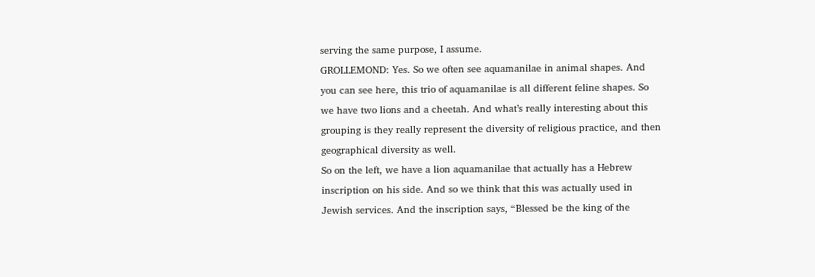serving the same purpose, I assume.
GROLLEMOND: Yes. So we often see aquamanilae in animal shapes. And you can see here, this trio of aquamanilae is all different feline shapes. So we have two lions and a cheetah. And what’s really interesting about this grouping is they really represent the diversity of religious practice, and then geographical diversity as well.
So on the left, we have a lion aquamanilae that actually has a Hebrew inscription on his side. And so we think that this was actually used in Jewish services. And the inscription says, “Blessed be the king of the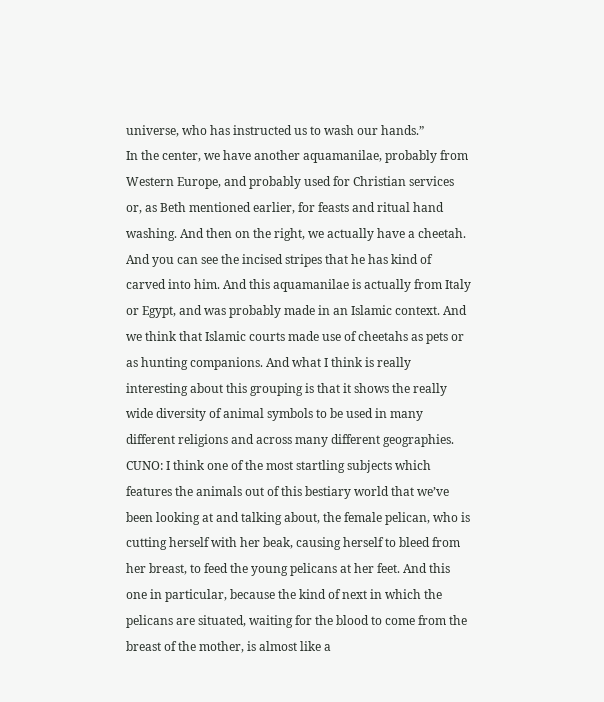universe, who has instructed us to wash our hands.”
In the center, we have another aquamanilae, probably from Western Europe, and probably used for Christian services or, as Beth mentioned earlier, for feasts and ritual hand washing. And then on the right, we actually have a cheetah.
And you can see the incised stripes that he has kind of carved into him. And this aquamanilae is actually from Italy or Egypt, and was probably made in an Islamic context. And we think that Islamic courts made use of cheetahs as pets or as hunting companions. And what I think is really interesting about this grouping is that it shows the really wide diversity of animal symbols to be used in many different religions and across many different geographies.
CUNO: I think one of the most startling subjects which features the animals out of this bestiary world that we’ve been looking at and talking about, the female pelican, who is cutting herself with her beak, causing herself to bleed from her breast, to feed the young pelicans at her feet. And this one in particular, because the kind of next in which the pelicans are situated, waiting for the blood to come from the breast of the mother, is almost like a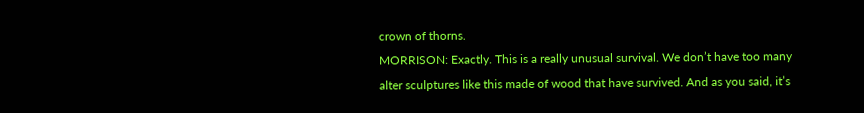crown of thorns.
MORRISON: Exactly. This is a really unusual survival. We don’t have too many alter sculptures like this made of wood that have survived. And as you said, it’s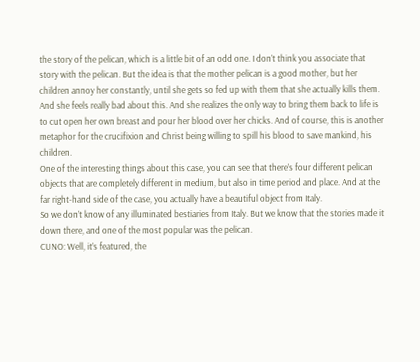the story of the pelican, which is a little bit of an odd one. I don’t think you associate that story with the pelican. But the idea is that the mother pelican is a good mother, but her children annoy her constantly, until she gets so fed up with them that she actually kills them. And she feels really bad about this. And she realizes the only way to bring them back to life is to cut open her own breast and pour her blood over her chicks. And of course, this is another metaphor for the crucifixion and Christ being willing to spill his blood to save mankind, his children.
One of the interesting things about this case, you can see that there’s four different pelican objects that are completely different in medium, but also in time period and place. And at the far right-hand side of the case, you actually have a beautiful object from Italy.
So we don’t know of any illuminated bestiaries from Italy. But we know that the stories made it down there, and one of the most popular was the pelican.
CUNO: Well, it’s featured, the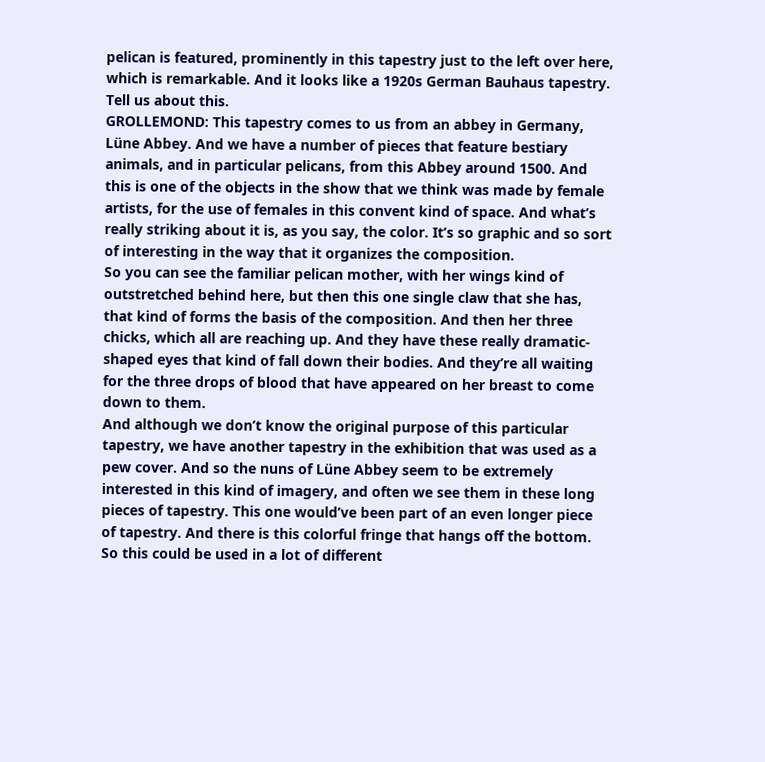pelican is featured, prominently in this tapestry just to the left over here, which is remarkable. And it looks like a 1920s German Bauhaus tapestry. Tell us about this.
GROLLEMOND: This tapestry comes to us from an abbey in Germany, Lüne Abbey. And we have a number of pieces that feature bestiary animals, and in particular pelicans, from this Abbey around 1500. And this is one of the objects in the show that we think was made by female artists, for the use of females in this convent kind of space. And what’s really striking about it is, as you say, the color. It’s so graphic and so sort of interesting in the way that it organizes the composition.
So you can see the familiar pelican mother, with her wings kind of outstretched behind here, but then this one single claw that she has, that kind of forms the basis of the composition. And then her three chicks, which all are reaching up. And they have these really dramatic-shaped eyes that kind of fall down their bodies. And they’re all waiting for the three drops of blood that have appeared on her breast to come down to them.
And although we don’t know the original purpose of this particular tapestry, we have another tapestry in the exhibition that was used as a pew cover. And so the nuns of Lüne Abbey seem to be extremely interested in this kind of imagery, and often we see them in these long pieces of tapestry. This one would’ve been part of an even longer piece of tapestry. And there is this colorful fringe that hangs off the bottom. So this could be used in a lot of different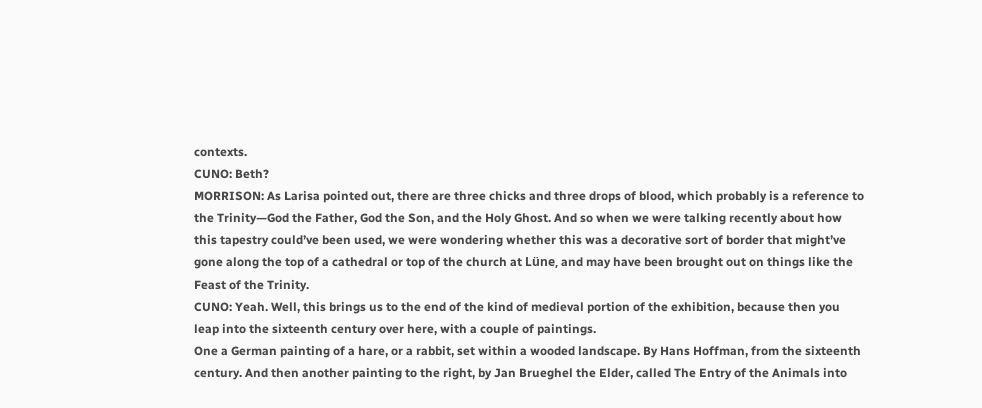contexts.
CUNO: Beth?
MORRISON: As Larisa pointed out, there are three chicks and three drops of blood, which probably is a reference to the Trinity—God the Father, God the Son, and the Holy Ghost. And so when we were talking recently about how this tapestry could’ve been used, we were wondering whether this was a decorative sort of border that might’ve gone along the top of a cathedral or top of the church at Lüne, and may have been brought out on things like the Feast of the Trinity.
CUNO: Yeah. Well, this brings us to the end of the kind of medieval portion of the exhibition, because then you leap into the sixteenth century over here, with a couple of paintings.
One a German painting of a hare, or a rabbit, set within a wooded landscape. By Hans Hoffman, from the sixteenth century. And then another painting to the right, by Jan Brueghel the Elder, called The Entry of the Animals into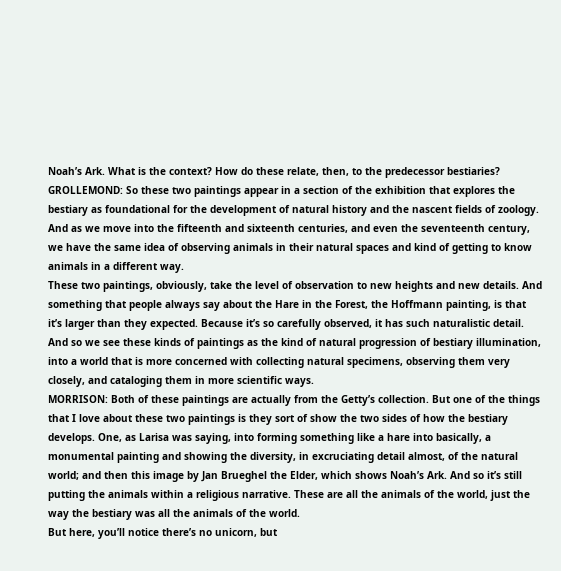Noah’s Ark. What is the context? How do these relate, then, to the predecessor bestiaries?
GROLLEMOND: So these two paintings appear in a section of the exhibition that explores the bestiary as foundational for the development of natural history and the nascent fields of zoology. And as we move into the fifteenth and sixteenth centuries, and even the seventeenth century, we have the same idea of observing animals in their natural spaces and kind of getting to know animals in a different way.
These two paintings, obviously, take the level of observation to new heights and new details. And something that people always say about the Hare in the Forest, the Hoffmann painting, is that it’s larger than they expected. Because it’s so carefully observed, it has such naturalistic detail. And so we see these kinds of paintings as the kind of natural progression of bestiary illumination, into a world that is more concerned with collecting natural specimens, observing them very closely, and cataloging them in more scientific ways.
MORRISON: Both of these paintings are actually from the Getty’s collection. But one of the things that I love about these two paintings is they sort of show the two sides of how the bestiary develops. One, as Larisa was saying, into forming something like a hare into basically, a monumental painting and showing the diversity, in excruciating detail almost, of the natural world; and then this image by Jan Brueghel the Elder, which shows Noah’s Ark. And so it’s still putting the animals within a religious narrative. These are all the animals of the world, just the way the bestiary was all the animals of the world.
But here, you’ll notice there’s no unicorn, but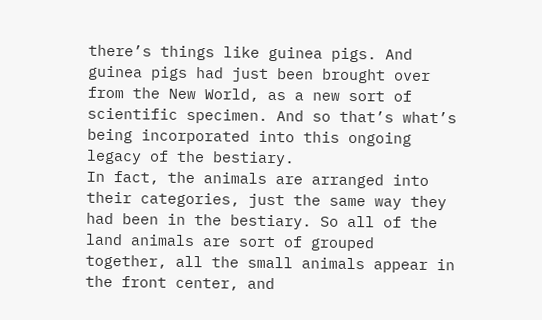there’s things like guinea pigs. And guinea pigs had just been brought over from the New World, as a new sort of scientific specimen. And so that’s what’s being incorporated into this ongoing legacy of the bestiary.
In fact, the animals are arranged into their categories, just the same way they had been in the bestiary. So all of the land animals are sort of grouped together, all the small animals appear in the front center, and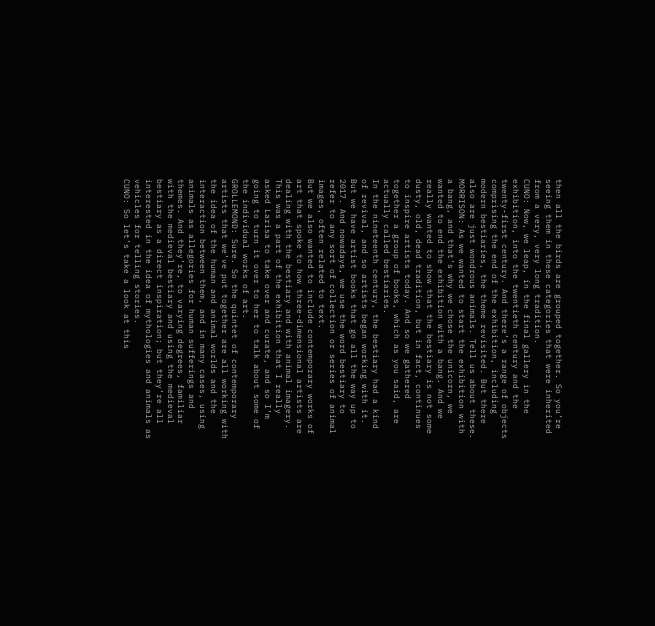then all the birds are grouped together. So you’re seeing them in these categories that were inherited from a very, very long tradition.
CUNO: Now, we leap, in the final gallery in the exhibition, into the twentieth century and the twenty-first century. And there’s a range of objects comprising the end of the exhibition, including modern bestiaries, the theme revisited. But there also are just wondrous animals. Tell us about these.
MORRISON: As we wanted to start the exhibition with a bang, and that’s why we chose the unicorn, we wanted to end the exhibition with a bang. And we really wanted to show that the bestiary is not some dusty, old, dead tradition, but in fact, continues to inspire artists today. And so we gathered together a group of books, which as you said, are actually called bestiaries.
In the nineteenth century, the bestiary had a kind of revival, and so artists began working with it. But we have artist books that go all the way up to 2017. And nowadays, we use the word bestiary to refer to any sort of collection or series of animal images, often related to text.
But we also wanted to include contemporary works of art that spoke to how three-dimensional artists are dealing with the bestiary and with animal imagery. This was a part of the exhibition that I really asked Larisa to take over and curate, and so I’m going to turn it over to her to talk about some of the individual works of art.
GROLLEMOND: Sure. So the quintet of contemporary artists that we’ve put together are all working with the idea of the human and animal worlds and the interaction between them, and in many cases, using animals as allegories for human sufferings and themes. And they’re, to varying degrees, familiar with the medieval bestiary and using the medieval bestiary as a direct inspiration; but they’re all interested in the idea of mythologies and animals as vehicles for telling stories.
CUNO: So let’s take a look at this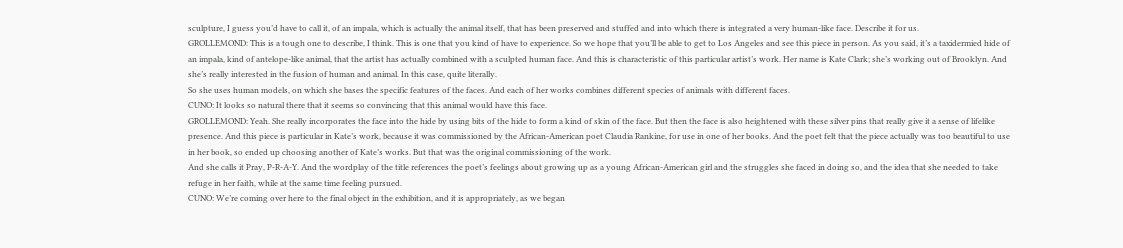sculpture, I guess you’d have to call it, of an impala, which is actually the animal itself, that has been preserved and stuffed and into which there is integrated a very human-like face. Describe it for us.
GROLLEMOND: This is a tough one to describe, I think. This is one that you kind of have to experience. So we hope that you’ll be able to get to Los Angeles and see this piece in person. As you said, it’s a taxidermied hide of an impala, kind of antelope-like animal, that the artist has actually combined with a sculpted human face. And this is characteristic of this particular artist’s work. Her name is Kate Clark; she’s working out of Brooklyn. And she’s really interested in the fusion of human and animal. In this case, quite literally.
So she uses human models, on which she bases the specific features of the faces. And each of her works combines different species of animals with different faces.
CUNO: It looks so natural there that it seems so convincing that this animal would have this face.
GROLLEMOND: Yeah. She really incorporates the face into the hide by using bits of the hide to form a kind of skin of the face. But then the face is also heightened with these silver pins that really give it a sense of lifelike presence. And this piece is particular in Kate’s work, because it was commissioned by the African-American poet Claudia Rankine, for use in one of her books. And the poet felt that the piece actually was too beautiful to use in her book, so ended up choosing another of Kate’s works. But that was the original commissioning of the work.
And she calls it Pray, P-R-A-Y. And the wordplay of the title references the poet’s feelings about growing up as a young African-American girl and the struggles she faced in doing so, and the idea that she needed to take refuge in her faith, while at the same time feeling pursued.
CUNO: We’re coming over here to the final object in the exhibition, and it is appropriately, as we began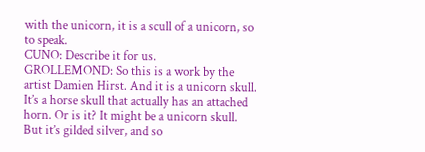with the unicorn, it is a scull of a unicorn, so to speak.
CUNO: Describe it for us.
GROLLEMOND: So this is a work by the artist Damien Hirst. And it is a unicorn skull. It’s a horse skull that actually has an attached horn. Or is it? It might be a unicorn skull. But it’s gilded silver, and so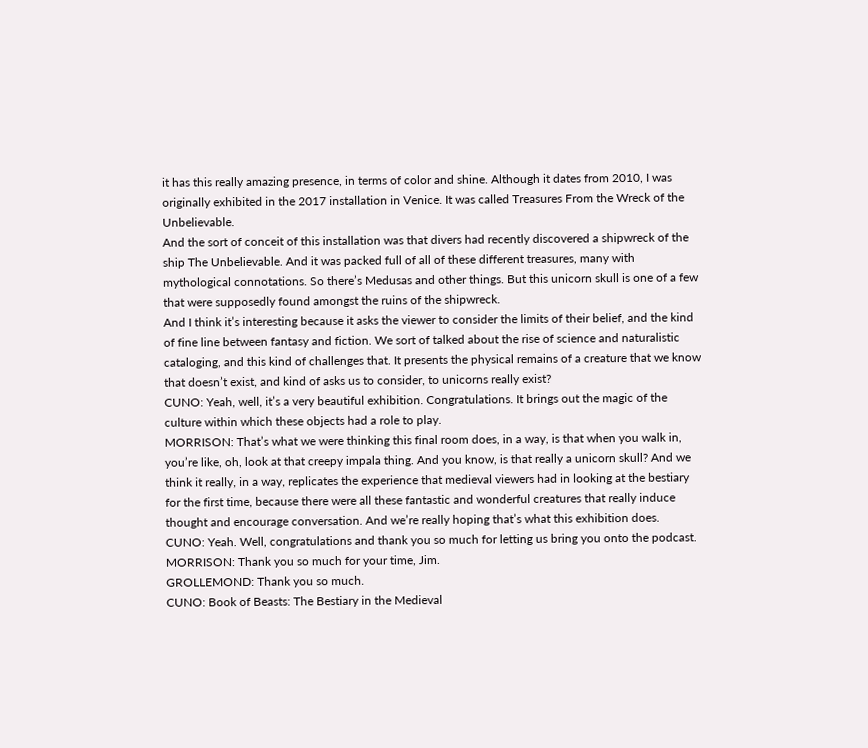it has this really amazing presence, in terms of color and shine. Although it dates from 2010, I was originally exhibited in the 2017 installation in Venice. It was called Treasures From the Wreck of the Unbelievable.
And the sort of conceit of this installation was that divers had recently discovered a shipwreck of the ship The Unbelievable. And it was packed full of all of these different treasures, many with mythological connotations. So there’s Medusas and other things. But this unicorn skull is one of a few that were supposedly found amongst the ruins of the shipwreck.
And I think it’s interesting because it asks the viewer to consider the limits of their belief, and the kind of fine line between fantasy and fiction. We sort of talked about the rise of science and naturalistic cataloging, and this kind of challenges that. It presents the physical remains of a creature that we know that doesn’t exist, and kind of asks us to consider, to unicorns really exist?
CUNO: Yeah, well, it’s a very beautiful exhibition. Congratulations. It brings out the magic of the culture within which these objects had a role to play.
MORRISON: That’s what we were thinking this final room does, in a way, is that when you walk in, you’re like, oh, look at that creepy impala thing. And you know, is that really a unicorn skull? And we think it really, in a way, replicates the experience that medieval viewers had in looking at the bestiary for the first time, because there were all these fantastic and wonderful creatures that really induce thought and encourage conversation. And we’re really hoping that’s what this exhibition does.
CUNO: Yeah. Well, congratulations and thank you so much for letting us bring you onto the podcast.
MORRISON: Thank you so much for your time, Jim.
GROLLEMOND: Thank you so much.
CUNO: Book of Beasts: The Bestiary in the Medieval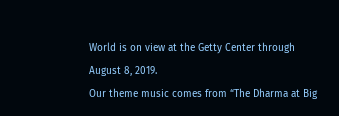World is on view at the Getty Center through August 8, 2019.
Our theme music comes from “The Dharma at Big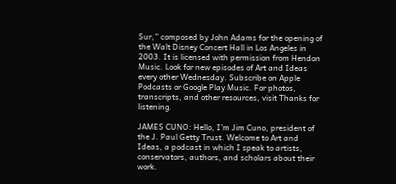Sur,” composed by John Adams for the opening of the Walt Disney Concert Hall in Los Angeles in 2003. It is licensed with permission from Hendon Music. Look for new episodes of Art and Ideas every other Wednesday. Subscribe on Apple Podcasts or Google Play Music. For photos, transcripts, and other resources, visit Thanks for listening.

JAMES CUNO: Hello, I’m Jim Cuno, president of the J. Paul Getty Trust. Welcome to Art and Ideas, a podcast in which I speak to artists, conservators, authors, and scholars about their work.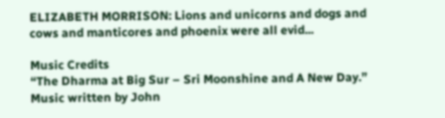ELIZABETH MORRISON: Lions and unicorns and dogs and cows and manticores and phoenix were all evid...

Music Credits
“The Dharma at Big Sur – Sri Moonshine and A New Day.” Music written by John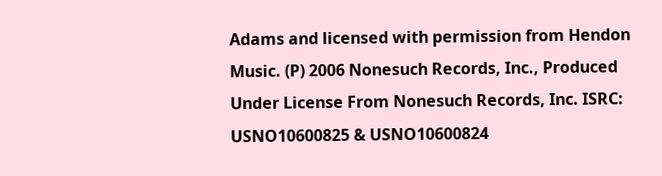Adams and licensed with permission from Hendon Music. (P) 2006 Nonesuch Records, Inc., Produced Under License From Nonesuch Records, Inc. ISRC: USNO10600825 & USNO10600824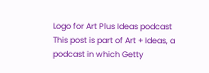Logo for Art Plus Ideas podcast
This post is part of Art + Ideas, a podcast in which Getty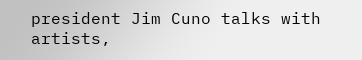president Jim Cuno talks with artists,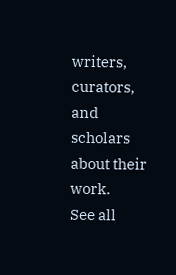writers, curators, and scholars about their work.
See all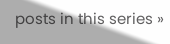posts in this series »